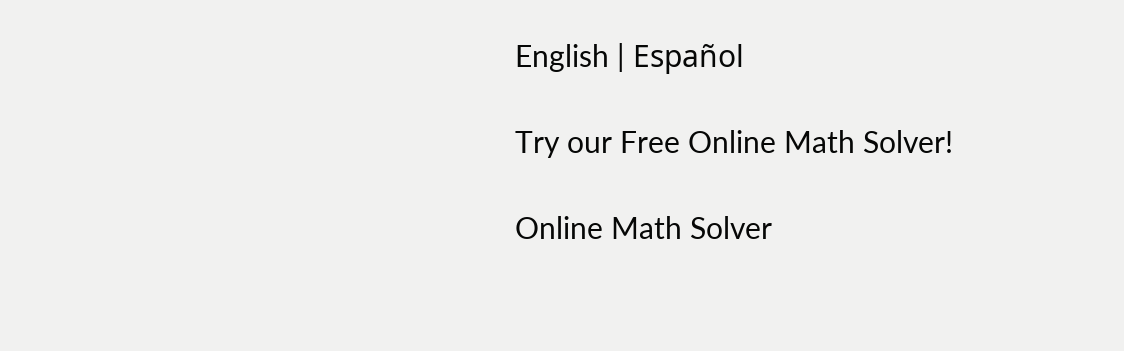English | Español

Try our Free Online Math Solver!

Online Math Solver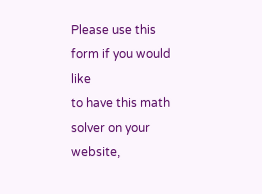Please use this form if you would like
to have this math solver on your website,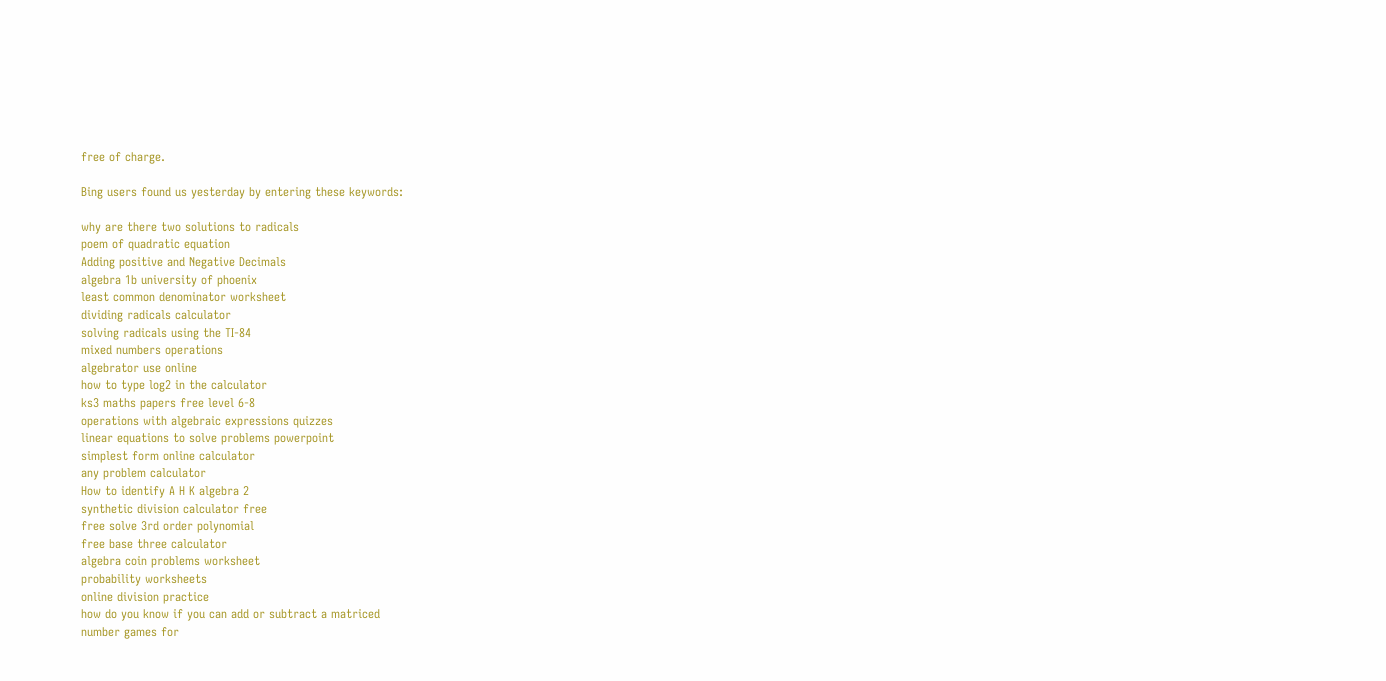free of charge.

Bing users found us yesterday by entering these keywords:

why are there two solutions to radicals
poem of quadratic equation
Adding positive and Negative Decimals
algebra 1b university of phoenix
least common denominator worksheet
dividing radicals calculator
solving radicals using the TI-84
mixed numbers operations
algebrator use online
how to type log2 in the calculator
ks3 maths papers free level 6-8
operations with algebraic expressions quizzes
linear equations to solve problems powerpoint
simplest form online calculator
any problem calculator
How to identify A H K algebra 2
synthetic division calculator free
free solve 3rd order polynomial
free base three calculator
algebra coin problems worksheet
probability worksheets
online division practice
how do you know if you can add or subtract a matriced
number games for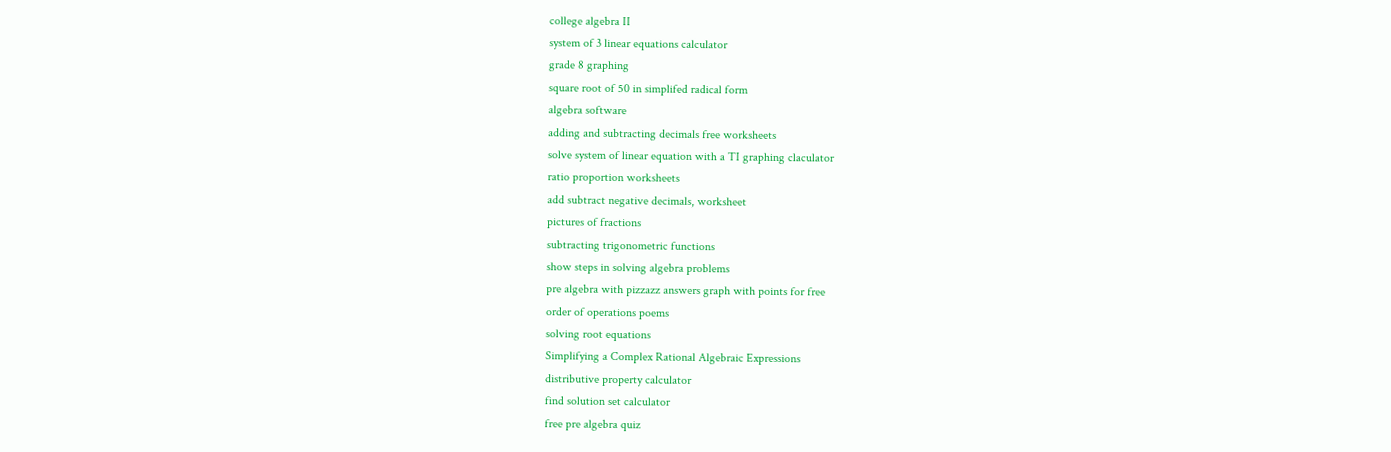college algebra II
system of 3 linear equations calculator
grade 8 graphing
square root of 50 in simplifed radical form
algebra software
adding and subtracting decimals free worksheets
solve system of linear equation with a TI graphing claculator
ratio proportion worksheets
add subtract negative decimals, worksheet
pictures of fractions
subtracting trigonometric functions
show steps in solving algebra problems
pre algebra with pizzazz answers graph with points for free
order of operations poems
solving root equations
Simplifying a Complex Rational Algebraic Expressions
distributive property calculator
find solution set calculator
free pre algebra quiz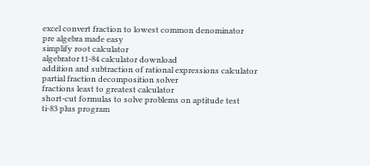excel convert fraction to lowest common denominator
pre algebra made easy
simplify root calculator
algebrator t1-84 calculator download
addition and subtraction of rational expressions calculator
partial fraction decomposition solver
fractions least to greatest calculator
short-cut formulas to solve problems on aptitude test
ti-83 plus program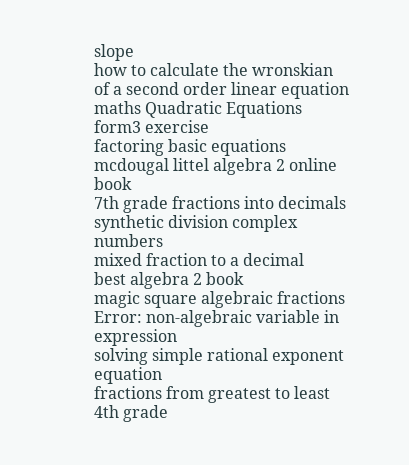slope
how to calculate the wronskian of a second order linear equation
maths Quadratic Equations form3 exercise
factoring basic equations
mcdougal littel algebra 2 online book
7th grade fractions into decimals
synthetic division complex numbers
mixed fraction to a decimal
best algebra 2 book
magic square algebraic fractions
Error: non-algebraic variable in expression
solving simple rational exponent equation
fractions from greatest to least 4th grade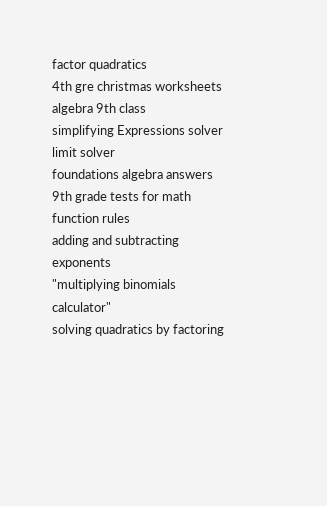factor quadratics
4th gre christmas worksheets
algebra 9th class
simplifying Expressions solver
limit solver
foundations algebra answers
9th grade tests for math function rules
adding and subtracting exponents
"multiplying binomials calculator"
solving quadratics by factoring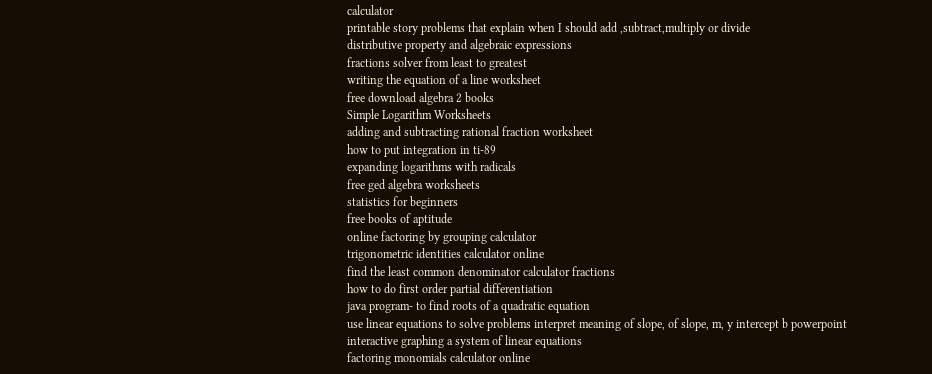calculator
printable story problems that explain when I should add ,subtract,multiply or divide
distributive property and algebraic expressions
fractions solver from least to greatest
writing the equation of a line worksheet
free download algebra 2 books
Simple Logarithm Worksheets
adding and subtracting rational fraction worksheet
how to put integration in ti-89
expanding logarithms with radicals
free ged algebra worksheets
statistics for beginners
free books of aptitude
online factoring by grouping calculator
trigonometric identities calculator online
find the least common denominator calculator fractions
how to do first order partial differentiation
java program- to find roots of a quadratic equation
use linear equations to solve problems interpret meaning of slope, of slope, m, y intercept b powerpoint
interactive graphing a system of linear equations
factoring monomials calculator online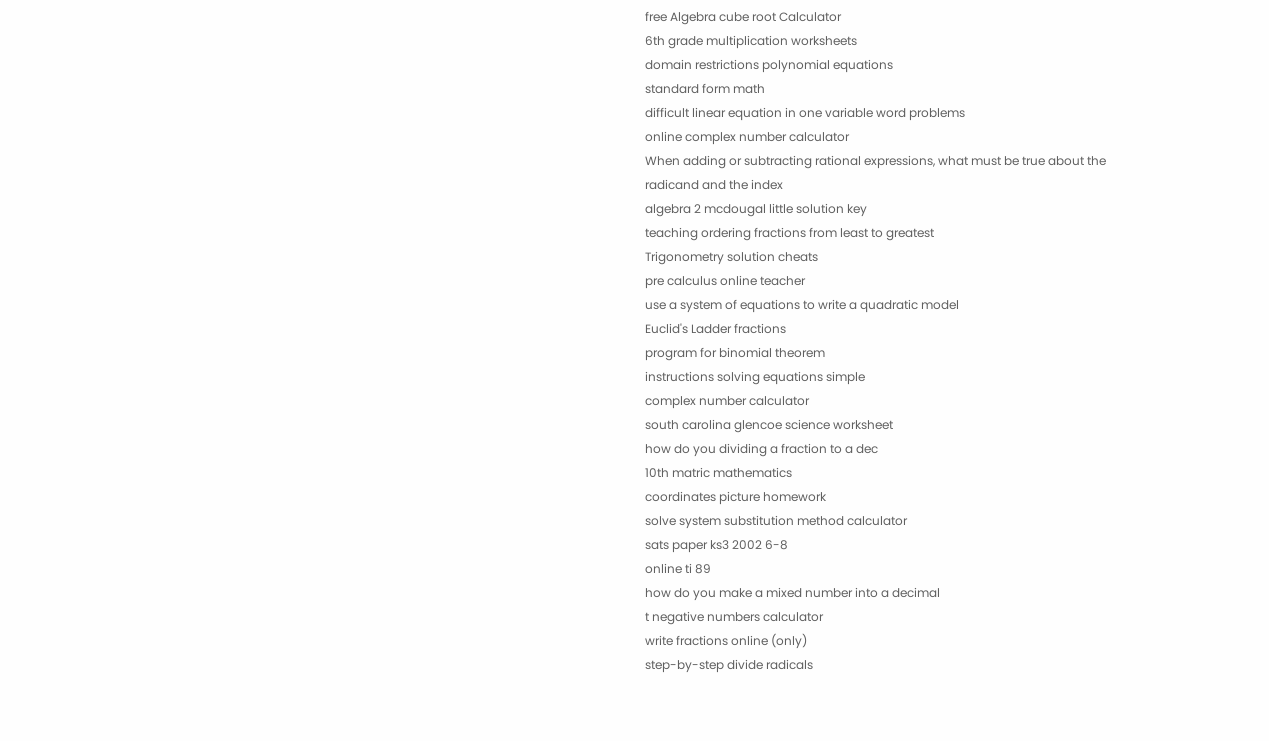free Algebra cube root Calculator
6th grade multiplication worksheets
domain restrictions polynomial equations
standard form math
difficult linear equation in one variable word problems
online complex number calculator
When adding or subtracting rational expressions, what must be true about the radicand and the index
algebra 2 mcdougal little solution key
teaching ordering fractions from least to greatest
Trigonometry solution cheats
pre calculus online teacher
use a system of equations to write a quadratic model
Euclid's Ladder fractions
program for binomial theorem
instructions solving equations simple
complex number calculator
south carolina glencoe science worksheet
how do you dividing a fraction to a dec
10th matric mathematics
coordinates picture homework
solve system substitution method calculator
sats paper ks3 2002 6-8
online ti 89
how do you make a mixed number into a decimal
t negative numbers calculator
write fractions online (only)
step-by-step divide radicals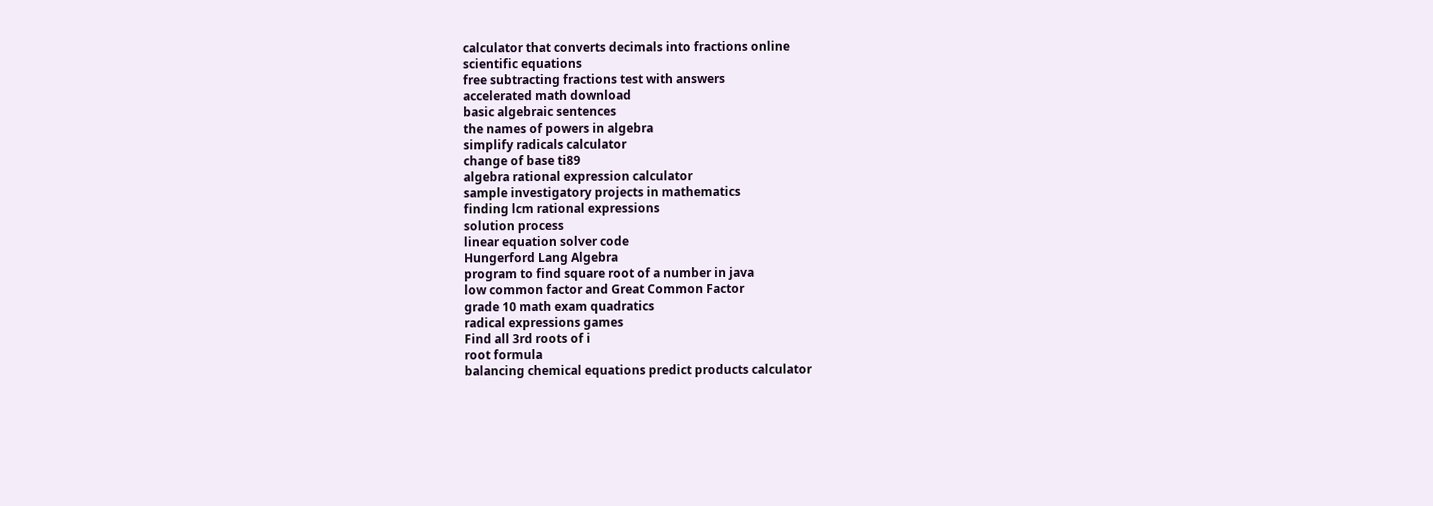calculator that converts decimals into fractions online
scientific equations
free subtracting fractions test with answers
accelerated math download
basic algebraic sentences
the names of powers in algebra
simplify radicals calculator
change of base ti89
algebra rational expression calculator
sample investigatory projects in mathematics
finding lcm rational expressions
solution process
linear equation solver code
Hungerford Lang Algebra
program to find square root of a number in java
low common factor and Great Common Factor
grade 10 math exam quadratics
radical expressions games
Find all 3rd roots of i
root formula
balancing chemical equations predict products calculator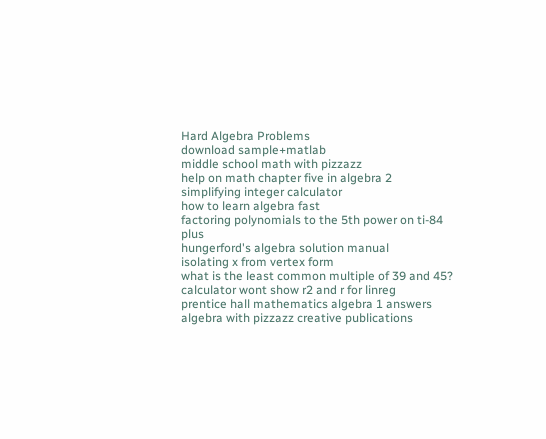Hard Algebra Problems
download sample+matlab
middle school math with pizzazz
help on math chapter five in algebra 2
simplifying integer calculator
how to learn algebra fast
factoring polynomials to the 5th power on ti-84 plus
hungerford's algebra solution manual
isolating x from vertex form
what is the least common multiple of 39 and 45?
calculator wont show r2 and r for linreg
prentice hall mathematics algebra 1 answers
algebra with pizzazz creative publications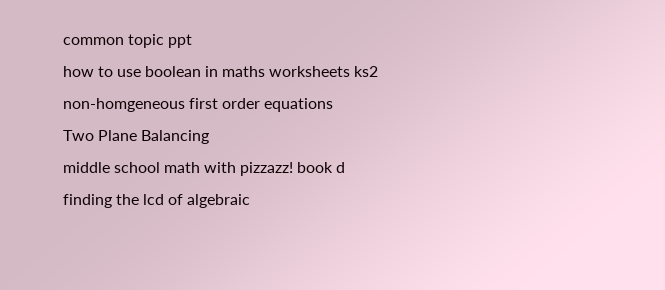common topic ppt
how to use boolean in maths worksheets ks2
non-homgeneous first order equations
Two Plane Balancing
middle school math with pizzazz! book d
finding the lcd of algebraic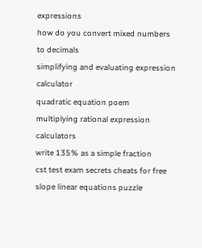expressions
how do you convert mixed numbers to decimals
simplifying and evaluating expression calculator
quadratic equation poem
multiplying rational expression calculators
write 135% as a simple fraction
cst test exam secrets cheats for free
slope linear equations puzzle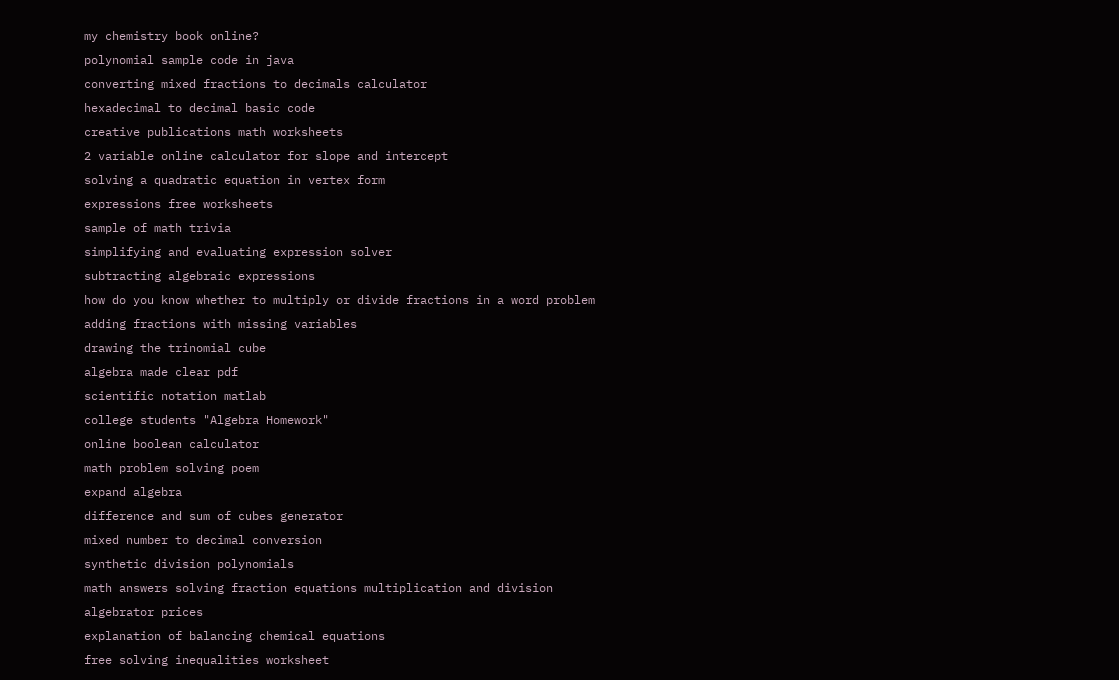my chemistry book online?
polynomial sample code in java
converting mixed fractions to decimals calculator
hexadecimal to decimal basic code
creative publications math worksheets
2 variable online calculator for slope and intercept
solving a quadratic equation in vertex form
expressions free worksheets
sample of math trivia
simplifying and evaluating expression solver
subtracting algebraic expressions
how do you know whether to multiply or divide fractions in a word problem
adding fractions with missing variables
drawing the trinomial cube
algebra made clear pdf
scientific notation matlab
college students "Algebra Homework"
online boolean calculator
math problem solving poem
expand algebra
difference and sum of cubes generator
mixed number to decimal conversion
synthetic division polynomials
math answers solving fraction equations multiplication and division
algebrator prices
explanation of balancing chemical equations
free solving inequalities worksheet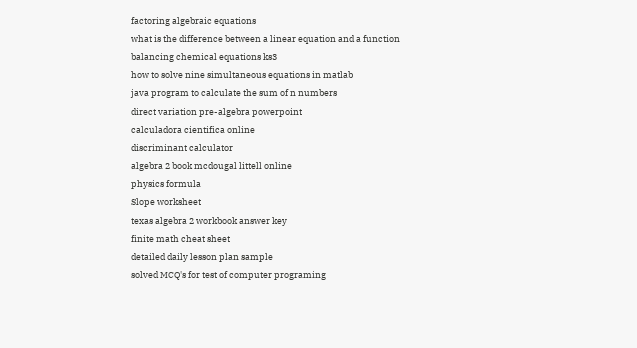factoring algebraic equations
what is the difference between a linear equation and a function
balancing chemical equations ks3
how to solve nine simultaneous equations in matlab
java program to calculate the sum of n numbers
direct variation pre-algebra powerpoint
calculadora cientifica online
discriminant calculator
algebra 2 book mcdougal littell online
physics formula
Slope worksheet
texas algebra 2 workbook answer key
finite math cheat sheet
detailed daily lesson plan sample
solved MCQ's for test of computer programing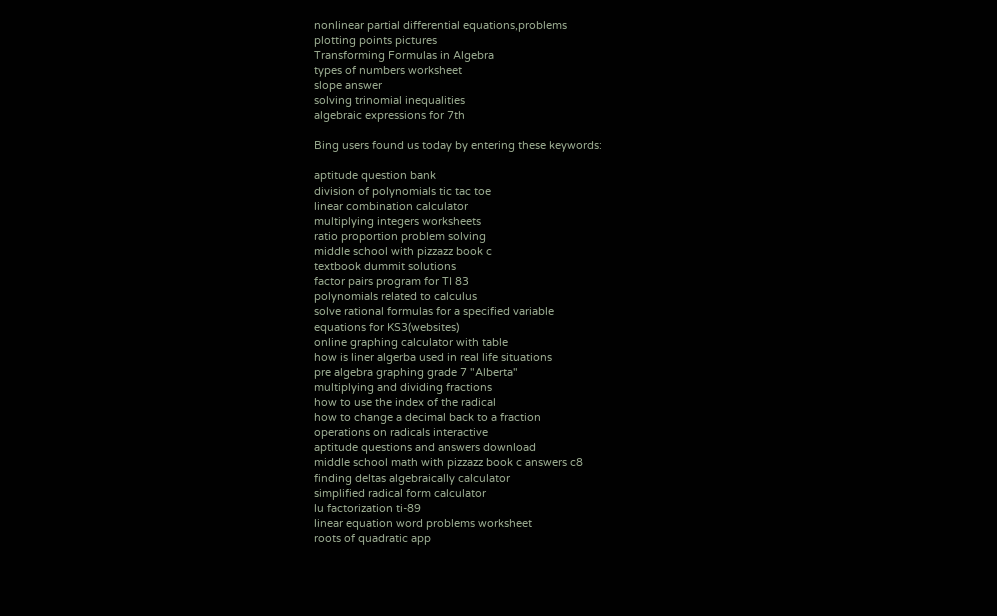nonlinear partial differential equations,problems
plotting points pictures
Transforming Formulas in Algebra
types of numbers worksheet
slope answer
solving trinomial inequalities
algebraic expressions for 7th

Bing users found us today by entering these keywords:

aptitude question bank
division of polynomials tic tac toe
linear combination calculator
multiplying integers worksheets
ratio proportion problem solving
middle school with pizzazz book c
textbook dummit solutions
factor pairs program for TI 83
polynomials related to calculus
solve rational formulas for a specified variable
equations for KS3(websites)
online graphing calculator with table
how is liner algerba used in real life situations
pre algebra graphing grade 7 "Alberta"
multiplying and dividing fractions
how to use the index of the radical
how to change a decimal back to a fraction
operations on radicals interactive
aptitude questions and answers download
middle school math with pizzazz book c answers c8
finding deltas algebraically calculator
simplified radical form calculator
lu factorization ti-89
linear equation word problems worksheet
roots of quadratic app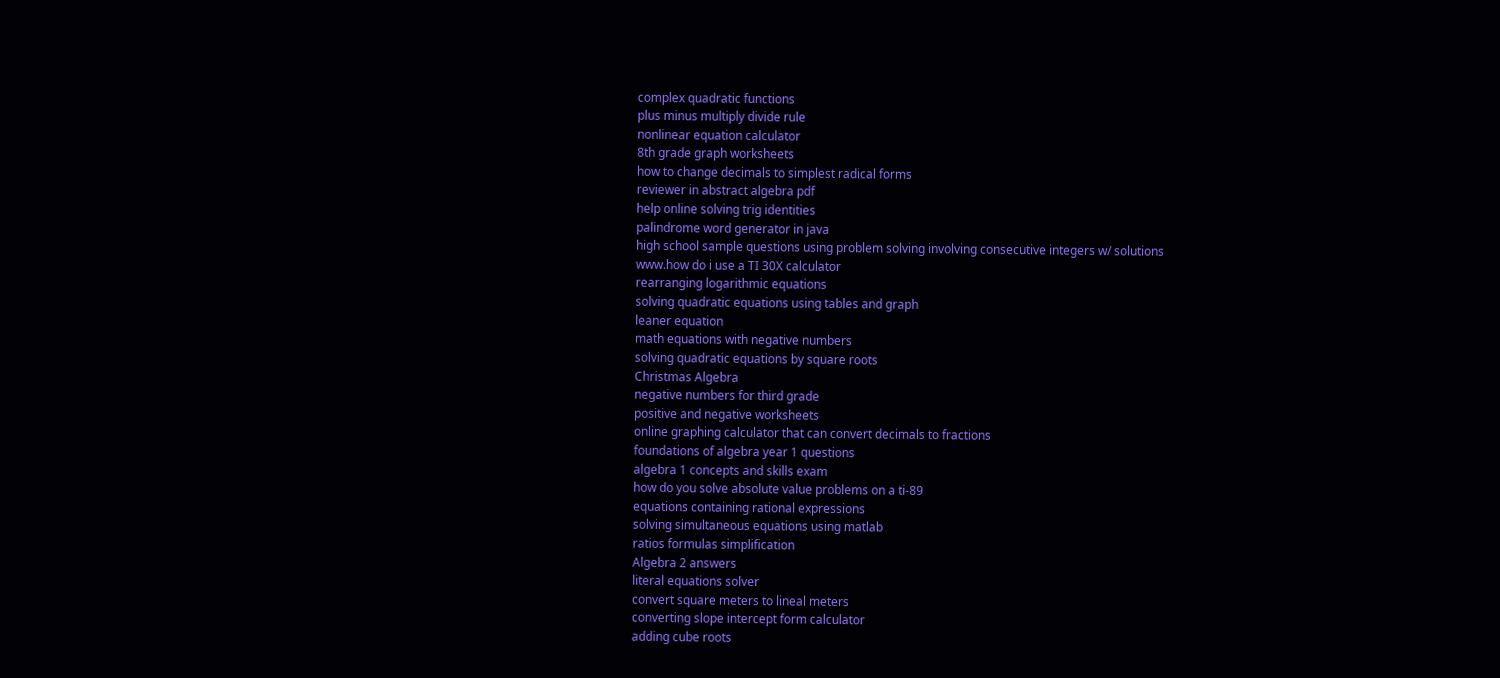complex quadratic functions
plus minus multiply divide rule
nonlinear equation calculator
8th grade graph worksheets
how to change decimals to simplest radical forms
reviewer in abstract algebra pdf
help online solving trig identities
palindrome word generator in java
high school sample questions using problem solving involving consecutive integers w/ solutions
www.how do i use a TI 30X calculator
rearranging logarithmic equations
solving quadratic equations using tables and graph
leaner equation
math equations with negative numbers
solving quadratic equations by square roots
Christmas Algebra
negative numbers for third grade
positive and negative worksheets
online graphing calculator that can convert decimals to fractions
foundations of algebra year 1 questions
algebra 1 concepts and skills exam
how do you solve absolute value problems on a ti-89
equations containing rational expressions
solving simultaneous equations using matlab
ratios formulas simplification
Algebra 2 answers
literal equations solver
convert square meters to lineal meters
converting slope intercept form calculator
adding cube roots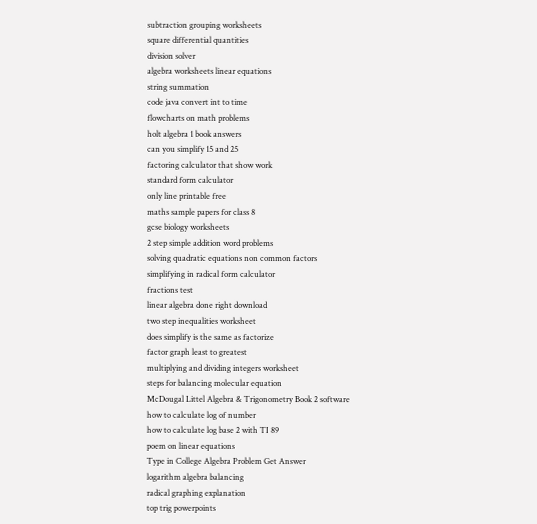subtraction grouping worksheets
square differential quantities
division solver
algebra worksheets linear equations
string summation
code java convert int to time
flowcharts on math problems
holt algebra 1 book answers
can you simplify 15 and 25
factoring calculator that show work
standard form calculator
only line printable free
maths sample papers for class 8
gcse biology worksheets
2 step simple addition word problems
solving quadratic equations non common factors
simplifying in radical form calculator
fractions test
linear algebra done right download
two step inequalities worksheet
does simplify is the same as factorize
factor graph least to greatest
multiplying and dividing integers worksheet
steps for balancing molecular equation
McDougal Littel Algebra & Trigonometry Book 2 software
how to calculate log of number
how to calculate log base 2 with TI 89
poem on linear equations
Type in College Algebra Problem Get Answer
logarithm algebra balancing
radical graphing explanation
top trig powerpoints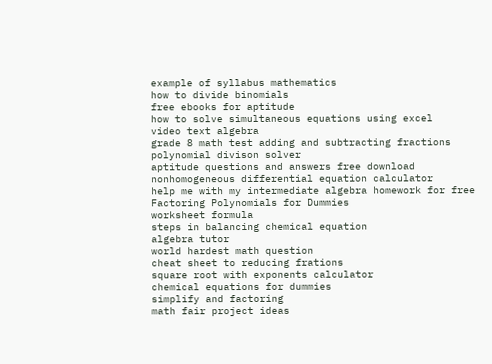example of syllabus mathematics
how to divide binomials
free ebooks for aptitude
how to solve simultaneous equations using excel
video text algebra
grade 8 math test adding and subtracting fractions
polynomial divison solver
aptitude questions and answers free download
nonhomogeneous differential equation calculator
help me with my intermediate algebra homework for free
Factoring Polynomials for Dummies
worksheet formula
steps in balancing chemical equation
algebra tutor
world hardest math question
cheat sheet to reducing frations
square root with exponents calculator
chemical equations for dummies
simplify and factoring
math fair project ideas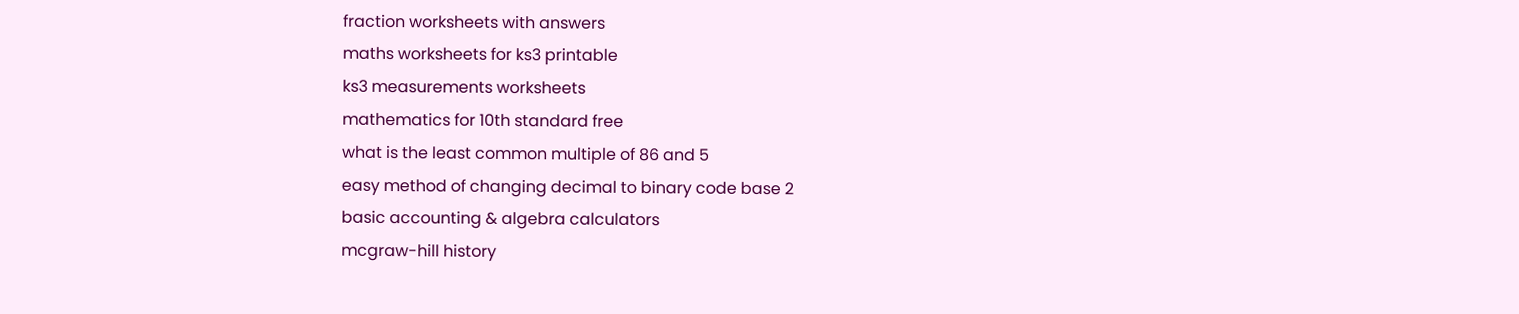fraction worksheets with answers
maths worksheets for ks3 printable
ks3 measurements worksheets
mathematics for 10th standard free
what is the least common multiple of 86 and 5
easy method of changing decimal to binary code base 2
basic accounting & algebra calculators
mcgraw-hill history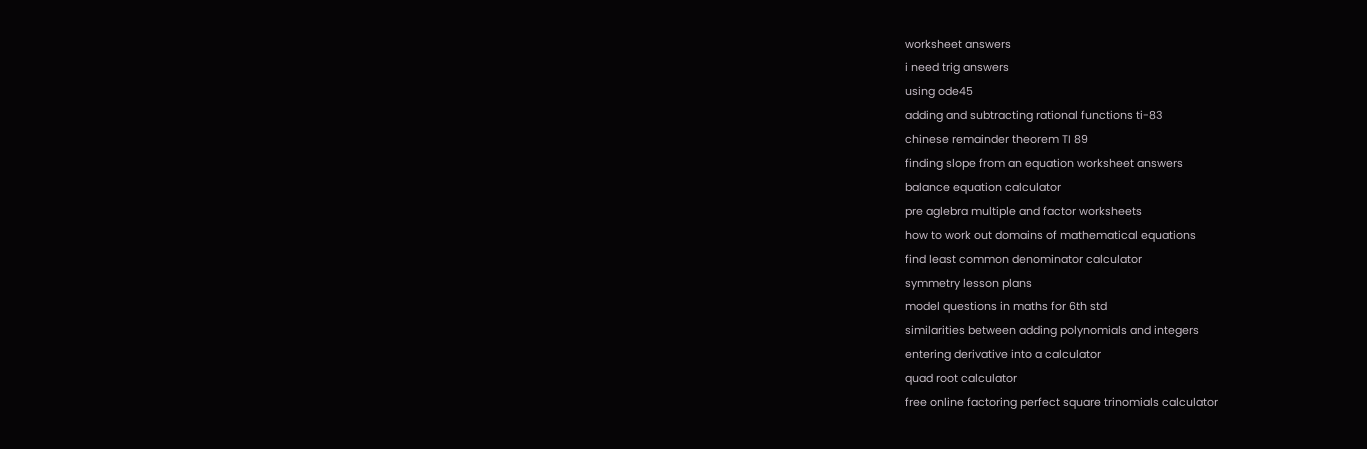worksheet answers
i need trig answers
using ode45
adding and subtracting rational functions ti-83
chinese remainder theorem TI 89
finding slope from an equation worksheet answers
balance equation calculator
pre aglebra multiple and factor worksheets
how to work out domains of mathematical equations
find least common denominator calculator
symmetry lesson plans
model questions in maths for 6th std
similarities between adding polynomials and integers
entering derivative into a calculator
quad root calculator
free online factoring perfect square trinomials calculator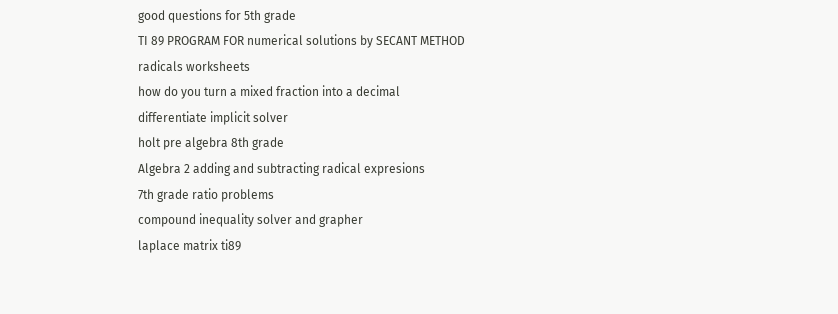good questions for 5th grade
TI 89 PROGRAM FOR numerical solutions by SECANT METHOD
radicals worksheets
how do you turn a mixed fraction into a decimal
differentiate implicit solver
holt pre algebra 8th grade
Algebra 2 adding and subtracting radical expresions
7th grade ratio problems
compound inequality solver and grapher
laplace matrix ti89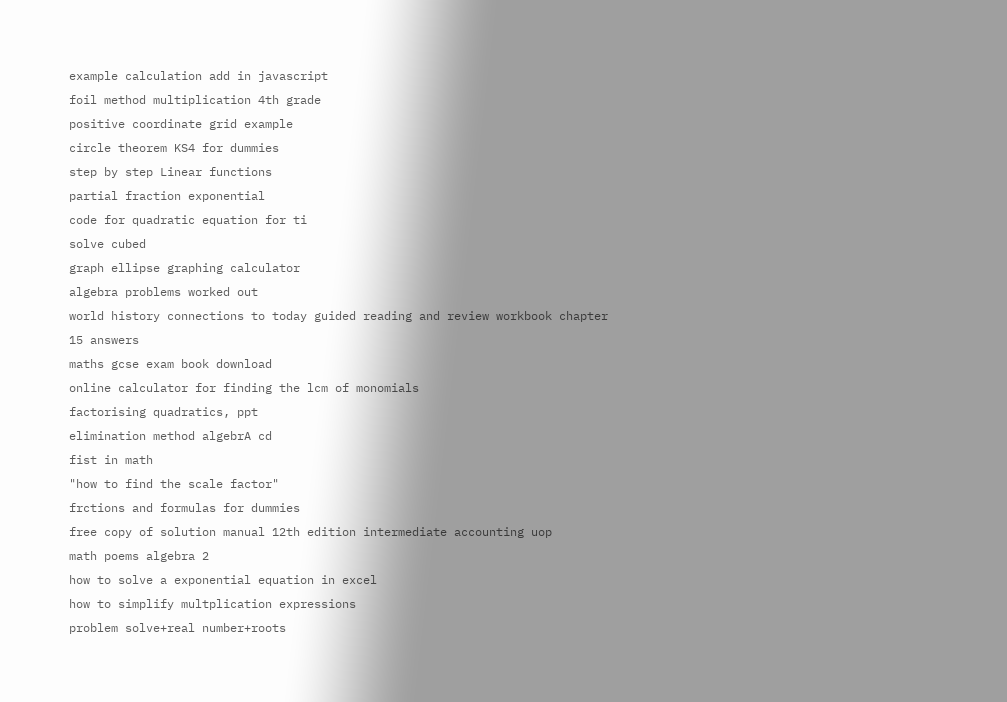example calculation add in javascript
foil method multiplication 4th grade
positive coordinate grid example
circle theorem KS4 for dummies
step by step Linear functions
partial fraction exponential
code for quadratic equation for ti
solve cubed
graph ellipse graphing calculator
algebra problems worked out
world history connections to today guided reading and review workbook chapter 15 answers
maths gcse exam book download
online calculator for finding the lcm of monomials
factorising quadratics, ppt
elimination method algebrA cd
fist in math
"how to find the scale factor"
frctions and formulas for dummies
free copy of solution manual 12th edition intermediate accounting uop
math poems algebra 2
how to solve a exponential equation in excel
how to simplify multplication expressions
problem solve+real number+roots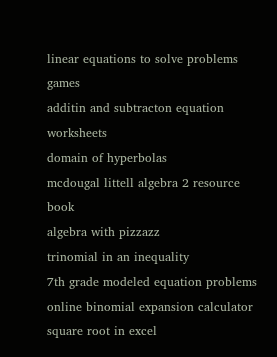linear equations to solve problems games
additin and subtracton equation worksheets
domain of hyperbolas
mcdougal littell algebra 2 resource book
algebra with pizzazz
trinomial in an inequality
7th grade modeled equation problems
online binomial expansion calculator
square root in excel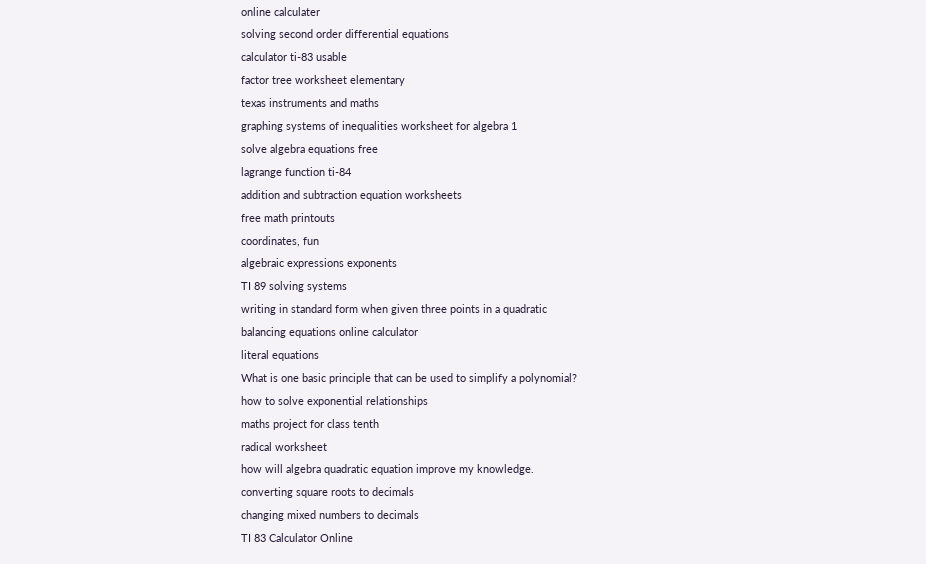online calculater
solving second order differential equations
calculator ti-83 usable
factor tree worksheet elementary
texas instruments and maths
graphing systems of inequalities worksheet for algebra 1
solve algebra equations free
lagrange function ti-84
addition and subtraction equation worksheets
free math printouts
coordinates, fun
algebraic expressions exponents
TI 89 solving systems
writing in standard form when given three points in a quadratic
balancing equations online calculator
literal equations
What is one basic principle that can be used to simplify a polynomial?
how to solve exponential relationships
maths project for class tenth
radical worksheet
how will algebra quadratic equation improve my knowledge.
converting square roots to decimals
changing mixed numbers to decimals
TI 83 Calculator Online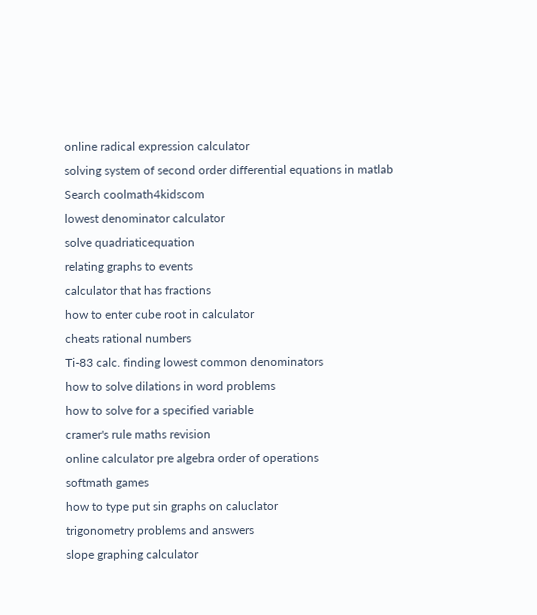online radical expression calculator
solving system of second order differential equations in matlab
Search coolmath4kidscom
lowest denominator calculator
solve quadriaticequation
relating graphs to events
calculator that has fractions
how to enter cube root in calculator
cheats rational numbers
Ti-83 calc. finding lowest common denominators
how to solve dilations in word problems
how to solve for a specified variable
cramer's rule maths revision
online calculator pre algebra order of operations
softmath games
how to type put sin graphs on caluclator
trigonometry problems and answers
slope graphing calculator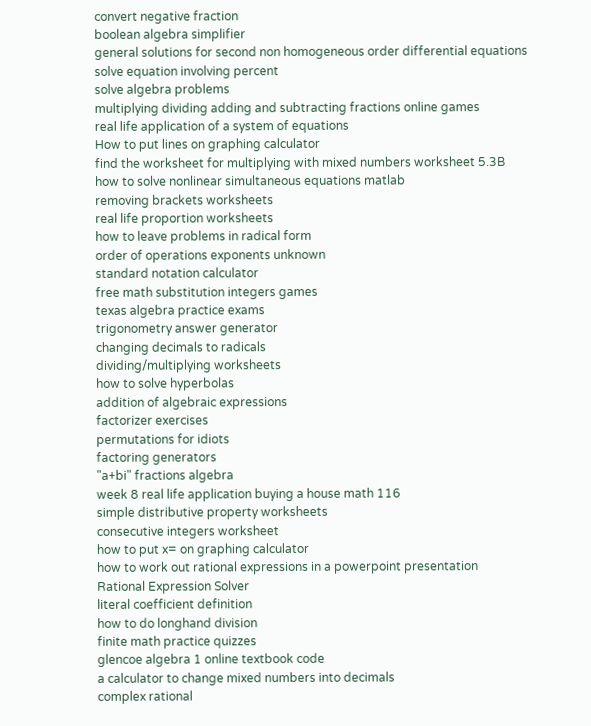convert negative fraction
boolean algebra simplifier
general solutions for second non homogeneous order differential equations
solve equation involving percent
solve algebra problems
multiplying dividing adding and subtracting fractions online games
real life application of a system of equations
How to put lines on graphing calculator
find the worksheet for multiplying with mixed numbers worksheet 5.3B
how to solve nonlinear simultaneous equations matlab
removing brackets worksheets
real life proportion worksheets
how to leave problems in radical form
order of operations exponents unknown
standard notation calculator
free math substitution integers games
texas algebra practice exams
trigonometry answer generator
changing decimals to radicals
dividing/multiplying worksheets
how to solve hyperbolas
addition of algebraic expressions
factorizer exercises
permutations for idiots
factoring generators
"a+bi" fractions algebra
week 8 real life application buying a house math 116
simple distributive property worksheets
consecutive integers worksheet
how to put x= on graphing calculator
how to work out rational expressions in a powerpoint presentation
Rational Expression Solver
literal coefficient definition
how to do longhand division
finite math practice quizzes
glencoe algebra 1 online textbook code
a calculator to change mixed numbers into decimals
complex rational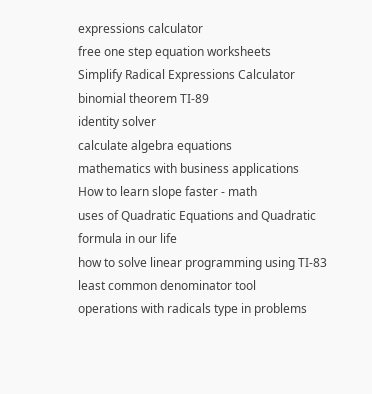expressions calculator
free one step equation worksheets
Simplify Radical Expressions Calculator
binomial theorem TI-89
identity solver
calculate algebra equations
mathematics with business applications
How to learn slope faster - math
uses of Quadratic Equations and Quadratic formula in our life
how to solve linear programming using TI-83
least common denominator tool
operations with radicals type in problems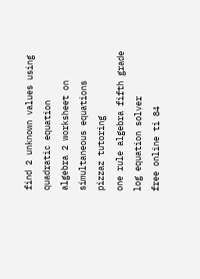find 2 unknown values using quadratic equation
algebra 2 worksheet on simultaneous equations
pizzaz tutoring
one rule algebra fifth grade
log equation solver
free online ti 84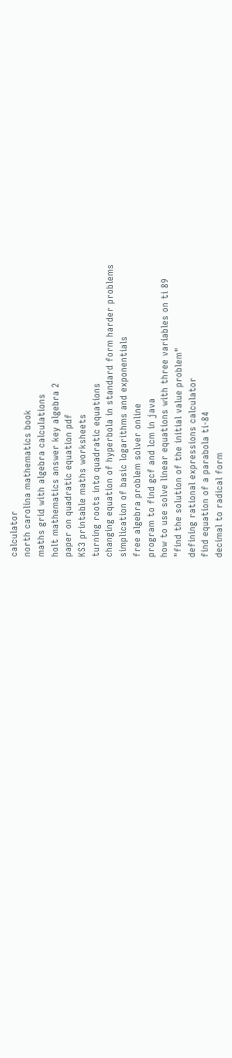calculator
north carolina mathematics book
maths grid with algebra calculations
holt mathematics answer key algebra 2
paper on quadratic equation pdf
KS3 printable maths worksheets
turning roots into quadratic equations
changing equation of hyperbola in standard form harder problems
simplication of basic logarithms and exponentials
free algebra problem solver online
program to find gcf and lcm in java
how to use solve linear equations with three variables on ti 89
"find the solution of the initial value problem"
defining rational expressions calculator
find equation of a parabola ti-84
decimal to radical form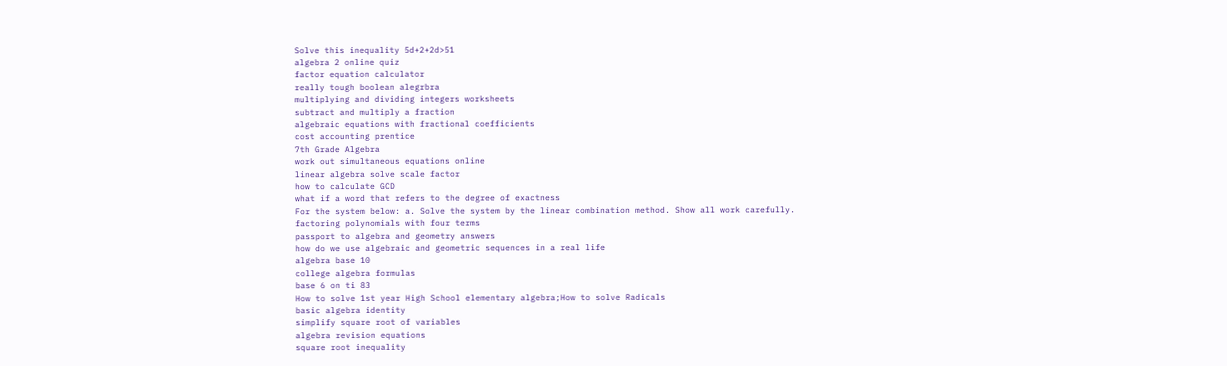Solve this inequality 5d+2+2d>51
algebra 2 online quiz
factor equation calculator
really tough boolean alegrbra
multiplying and dividing integers worksheets
subtract and multiply a fraction
algebraic equations with fractional coefficients
cost accounting prentice
7th Grade Algebra
work out simultaneous equations online
linear algebra solve scale factor
how to calculate GCD
what if a word that refers to the degree of exactness
For the system below: a. Solve the system by the linear combination method. Show all work carefully.
factoring polynomials with four terms
passport to algebra and geometry answers
how do we use algebraic and geometric sequences in a real life
algebra base 10
college algebra formulas
base 6 on ti 83
How to solve 1st year High School elementary algebra;How to solve Radicals
basic algebra identity
simplify square root of variables
algebra revision equations
square root inequality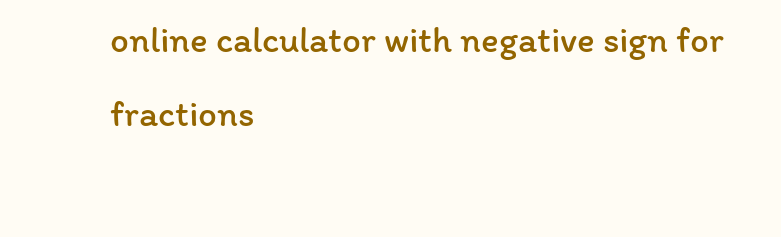online calculator with negative sign for fractions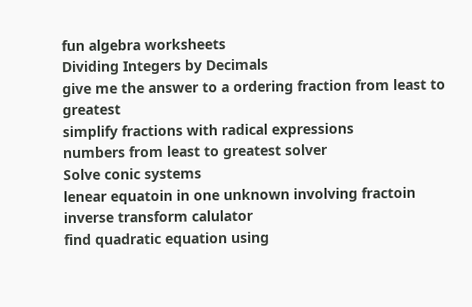fun algebra worksheets
Dividing Integers by Decimals
give me the answer to a ordering fraction from least to greatest
simplify fractions with radical expressions
numbers from least to greatest solver
Solve conic systems
lenear equatoin in one unknown involving fractoin
inverse transform calulator
find quadratic equation using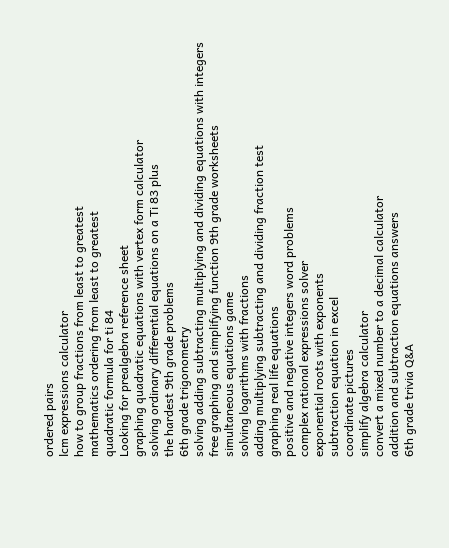ordered pairs
lcm expressions calculator
how to group fractions from least to greatest
mathematics ordering from least to greatest
quadratic formula for ti 84
Looking for prealgebra reference sheet
graphing quadratic equations with vertex form calculator
solving ordinary differential equations on a Ti 83 plus
the hardest 9th grade problems
6th grade trigonometry
solving adding subtracting multiplying and dividing equations with integers
free graphing and simplifying function 9th grade worksheets
simultaneous equations game
solving logarithms with fractions
adding multiplying subtracting and dividing fraction test
graphing real life equations
positive and negative integers word problems
complex rational expressions solver
exponential roots with exponents
subtraction equation in excel
coordinate pictures
simplify algebra calculator
convert a mixed number to a decimal calculator
addition and subtraction equations answers
6th grade trivia Q&A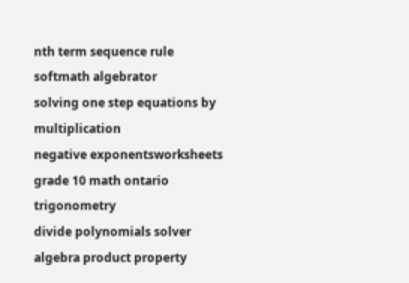nth term sequence rule
softmath algebrator
solving one step equations by multiplication
negative exponentsworksheets
grade 10 math ontario trigonometry
divide polynomials solver
algebra product property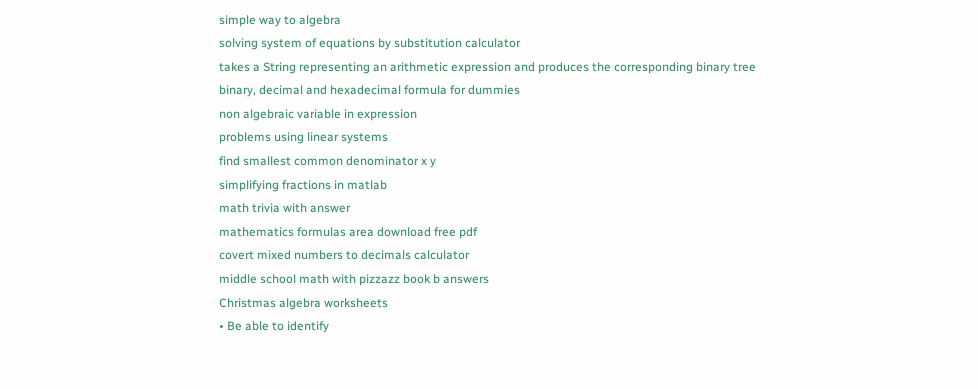simple way to algebra
solving system of equations by substitution calculator
takes a String representing an arithmetic expression and produces the corresponding binary tree
binary, decimal and hexadecimal formula for dummies
non algebraic variable in expression
problems using linear systems
find smallest common denominator x y
simplifying fractions in matlab
math trivia with answer
mathematics formulas area download free pdf
covert mixed numbers to decimals calculator
middle school math with pizzazz book b answers
Christmas algebra worksheets
• Be able to identify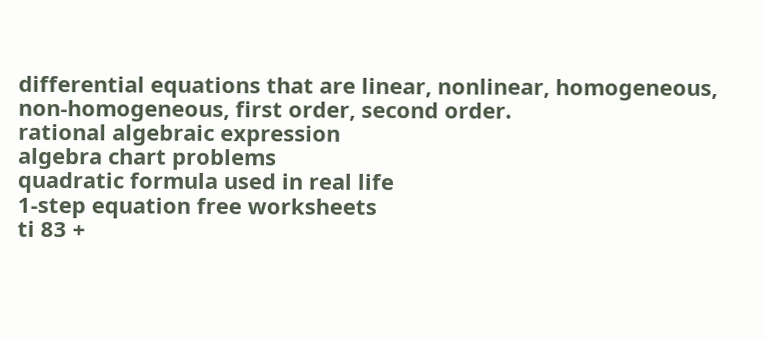differential equations that are linear, nonlinear, homogeneous, non-homogeneous, first order, second order.
rational algebraic expression
algebra chart problems
quadratic formula used in real life
1-step equation free worksheets
ti 83 +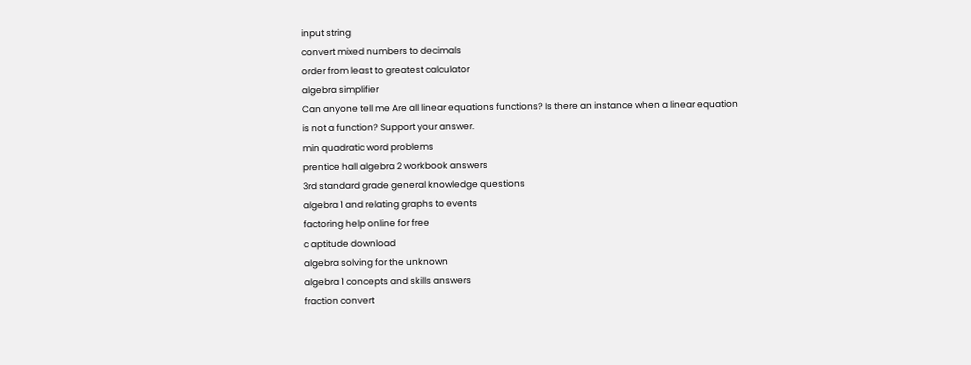input string
convert mixed numbers to decimals
order from least to greatest calculator
algebra simplifier
Can anyone tell me Are all linear equations functions? Is there an instance when a linear equation is not a function? Support your answer.
min quadratic word problems
prentice hall algebra 2 workbook answers
3rd standard grade general knowledge questions
algebra 1 and relating graphs to events
factoring help online for free
c aptitude download
algebra solving for the unknown
algebra 1 concepts and skills answers
fraction convert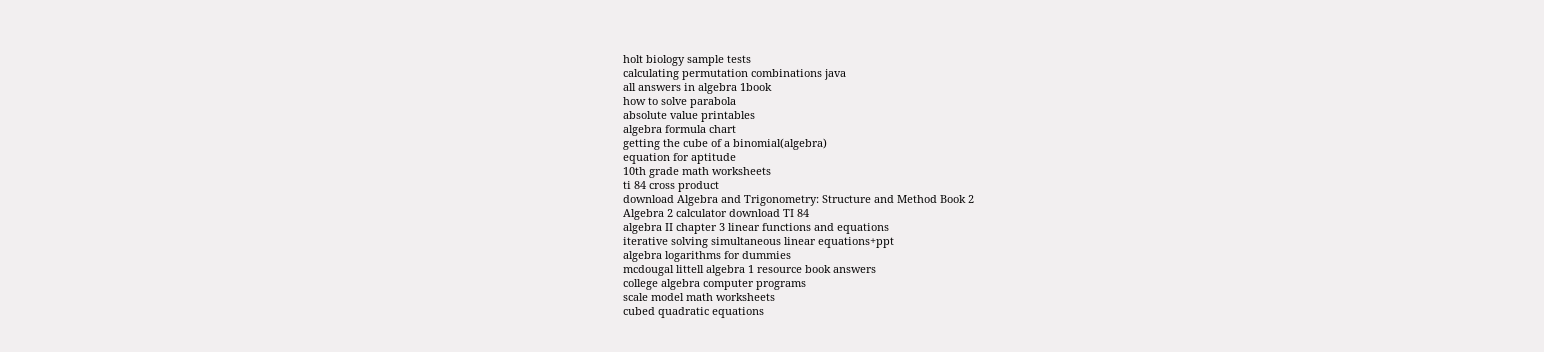holt biology sample tests
calculating permutation combinations java
all answers in algebra 1book
how to solve parabola
absolute value printables
algebra formula chart
getting the cube of a binomial(algebra)
equation for aptitude
10th grade math worksheets
ti 84 cross product
download Algebra and Trigonometry: Structure and Method Book 2
Algebra 2 calculator download TI 84
algebra II chapter 3 linear functions and equations
iterative solving simultaneous linear equations+ppt
algebra logarithms for dummies
mcdougal littell algebra 1 resource book answers
college algebra computer programs
scale model math worksheets
cubed quadratic equations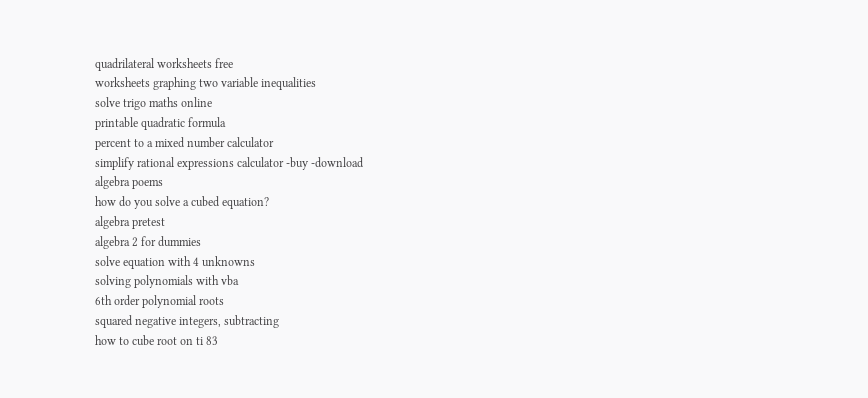quadrilateral worksheets free
worksheets graphing two variable inequalities
solve trigo maths online
printable quadratic formula
percent to a mixed number calculator
simplify rational expressions calculator -buy -download
algebra poems
how do you solve a cubed equation?
algebra pretest
algebra 2 for dummies
solve equation with 4 unknowns
solving polynomials with vba
6th order polynomial roots
squared negative integers, subtracting
how to cube root on ti 83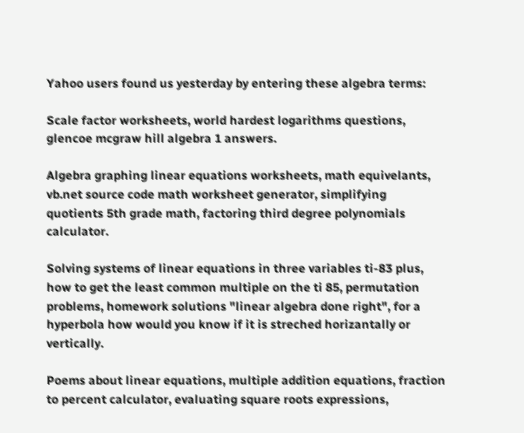Yahoo users found us yesterday by entering these algebra terms:

Scale factor worksheets, world hardest logarithms questions, glencoe mcgraw hill algebra 1 answers.

Algebra graphing linear equations worksheets, math equivelants, vb.net source code math worksheet generator, simplifying quotients 5th grade math, factoring third degree polynomials calculator.

Solving systems of linear equations in three variables ti-83 plus, how to get the least common multiple on the ti 85, permutation problems, homework solutions "linear algebra done right", for a hyperbola how would you know if it is streched horizantally or vertically.

Poems about linear equations, multiple addition equations, fraction to percent calculator, evaluating square roots expressions,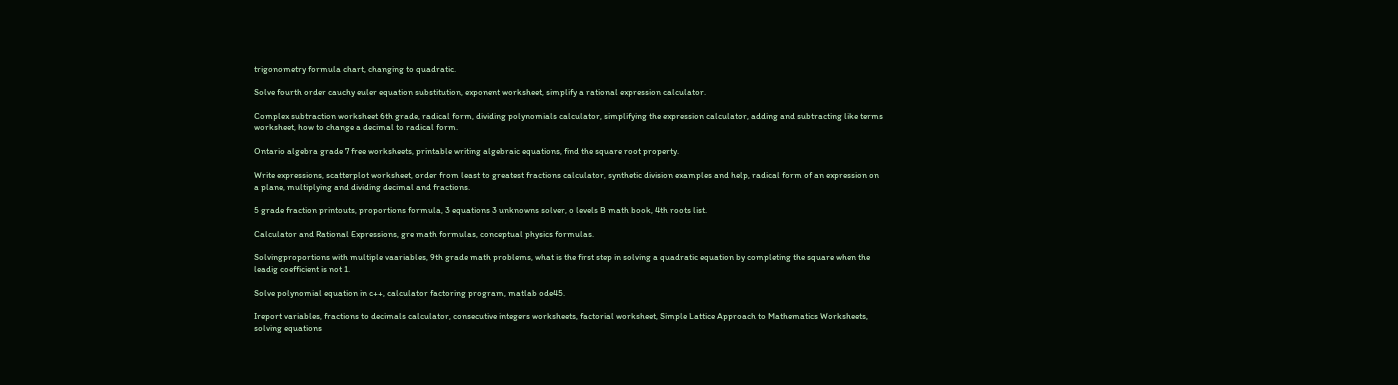trigonometry formula chart, changing to quadratic.

Solve fourth order cauchy euler equation substitution, exponent worksheet, simplify a rational expression calculator.

Complex subtraction worksheet 6th grade, radical form, dividing polynomials calculator, simplifying the expression calculator, adding and subtracting like terms worksheet, how to change a decimal to radical form.

Ontario algebra grade 7 free worksheets, printable writing algebraic equations, find the square root property.

Write expressions, scatterplot worksheet, order from least to greatest fractions calculator, synthetic division examples and help, radical form of an expression on a plane, multiplying and dividing decimal and fractions.

5 grade fraction printouts, proportions formula, 3 equations 3 unknowns solver, o levels B math book, 4th roots list.

Calculator and Rational Expressions, gre math formulas, conceptual physics formulas.

Solvingproportions with multiple vaariables, 9th grade math problems, what is the first step in solving a quadratic equation by completing the square when the leadig coefficient is not 1.

Solve polynomial equation in c++, calculator factoring program, matlab ode45.

Ireport variables, fractions to decimals calculator, consecutive integers worksheets, factorial worksheet, Simple Lattice Approach to Mathematics Worksheets, solving equations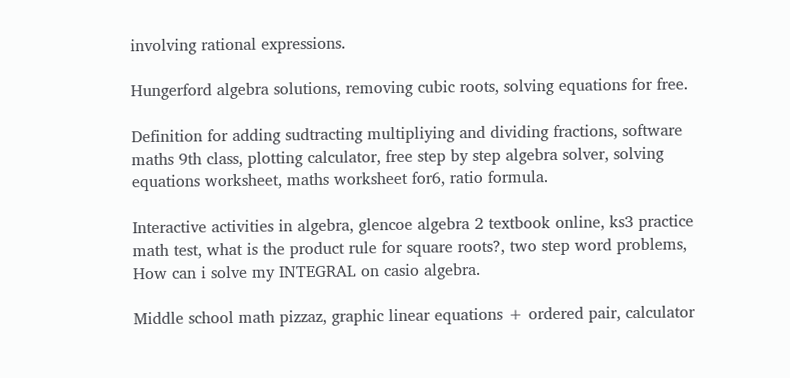involving rational expressions.

Hungerford algebra solutions, removing cubic roots, solving equations for free.

Definition for adding sudtracting multipliying and dividing fractions, software maths 9th class, plotting calculator, free step by step algebra solver, solving equations worksheet, maths worksheet for6, ratio formula.

Interactive activities in algebra, glencoe algebra 2 textbook online, ks3 practice math test, what is the product rule for square roots?, two step word problems, How can i solve my INTEGRAL on casio algebra.

Middle school math pizzaz, graphic linear equations + ordered pair, calculator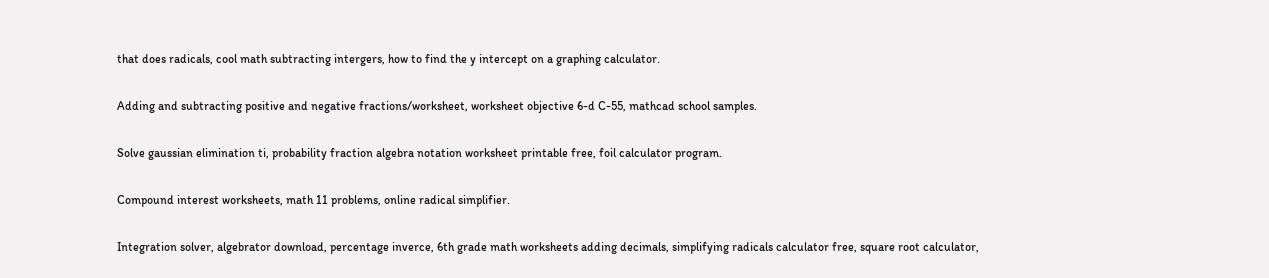that does radicals, cool math subtracting intergers, how to find the y intercept on a graphing calculator.

Adding and subtracting positive and negative fractions/worksheet, worksheet objective 6-d C-55, mathcad school samples.

Solve gaussian elimination ti, probability fraction algebra notation worksheet printable free, foil calculator program.

Compound interest worksheets, math 11 problems, online radical simplifier.

Integration solver, algebrator download, percentage inverce, 6th grade math worksheets adding decimals, simplifying radicals calculator free, square root calculator,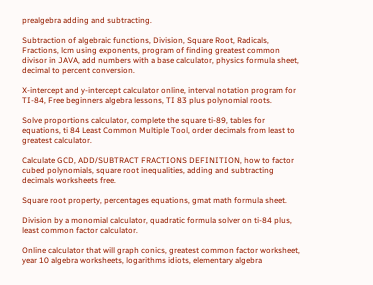prealgebra adding and subtracting.

Subtraction of algebraic functions, Division, Square Root, Radicals, Fractions, lcm using exponents, program of finding greatest common divisor in JAVA, add numbers with a base calculator, physics formula sheet, decimal to percent conversion.

X-intercept and y-intercept calculator online, interval notation program for TI-84, Free beginners algebra lessons, TI 83 plus polynomial roots.

Solve proportions calculator, complete the square ti-89, tables for equations, ti 84 Least Common Multiple Tool, order decimals from least to greatest calculator.

Calculate GCD, ADD/SUBTRACT FRACTIONS DEFINITION, how to factor cubed polynomials, square root inequalities, adding and subtracting decimals worksheets free.

Square root property, percentages equations, gmat math formula sheet.

Division by a monomial calculator, quadratic formula solver on ti-84 plus, least common factor calculator.

Online calculator that will graph conics, greatest common factor worksheet, year 10 algebra worksheets, logarithms idiots, elementary algebra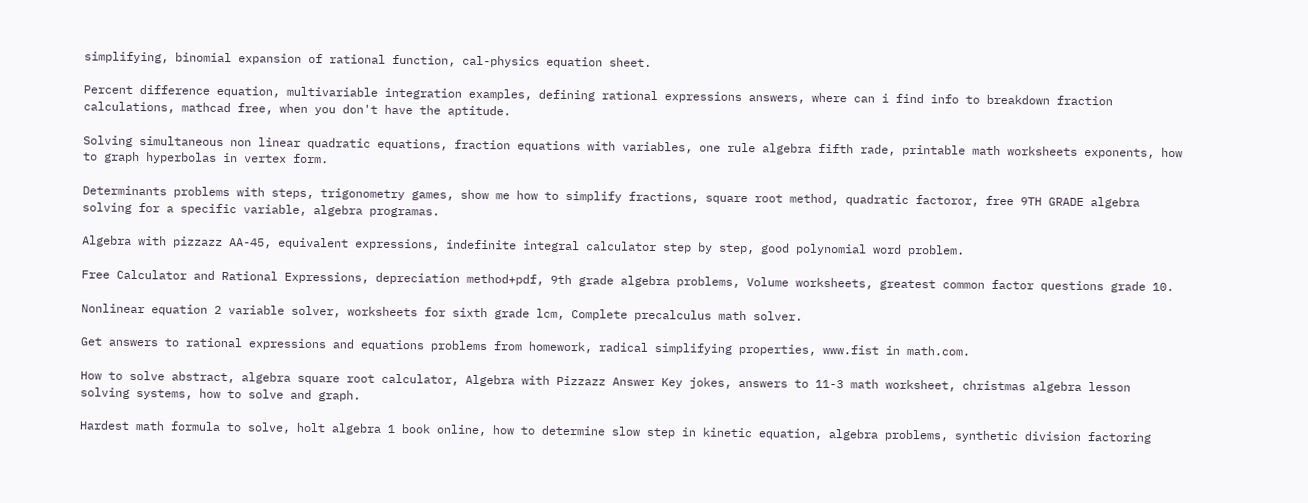simplifying, binomial expansion of rational function, cal-physics equation sheet.

Percent difference equation, multivariable integration examples, defining rational expressions answers, where can i find info to breakdown fraction calculations, mathcad free, when you don't have the aptitude.

Solving simultaneous non linear quadratic equations, fraction equations with variables, one rule algebra fifth rade, printable math worksheets exponents, how to graph hyperbolas in vertex form.

Determinants problems with steps, trigonometry games, show me how to simplify fractions, square root method, quadratic factoror, free 9TH GRADE algebra solving for a specific variable, algebra programas.

Algebra with pizzazz AA-45, equivalent expressions, indefinite integral calculator step by step, good polynomial word problem.

Free Calculator and Rational Expressions, depreciation method+pdf, 9th grade algebra problems, Volume worksheets, greatest common factor questions grade 10.

Nonlinear equation 2 variable solver, worksheets for sixth grade lcm, Complete precalculus math solver.

Get answers to rational expressions and equations problems from homework, radical simplifying properties, www.fist in math.com.

How to solve abstract, algebra square root calculator, Algebra with Pizzazz Answer Key jokes, answers to 11-3 math worksheet, christmas algebra lesson solving systems, how to solve and graph.

Hardest math formula to solve, holt algebra 1 book online, how to determine slow step in kinetic equation, algebra problems, synthetic division factoring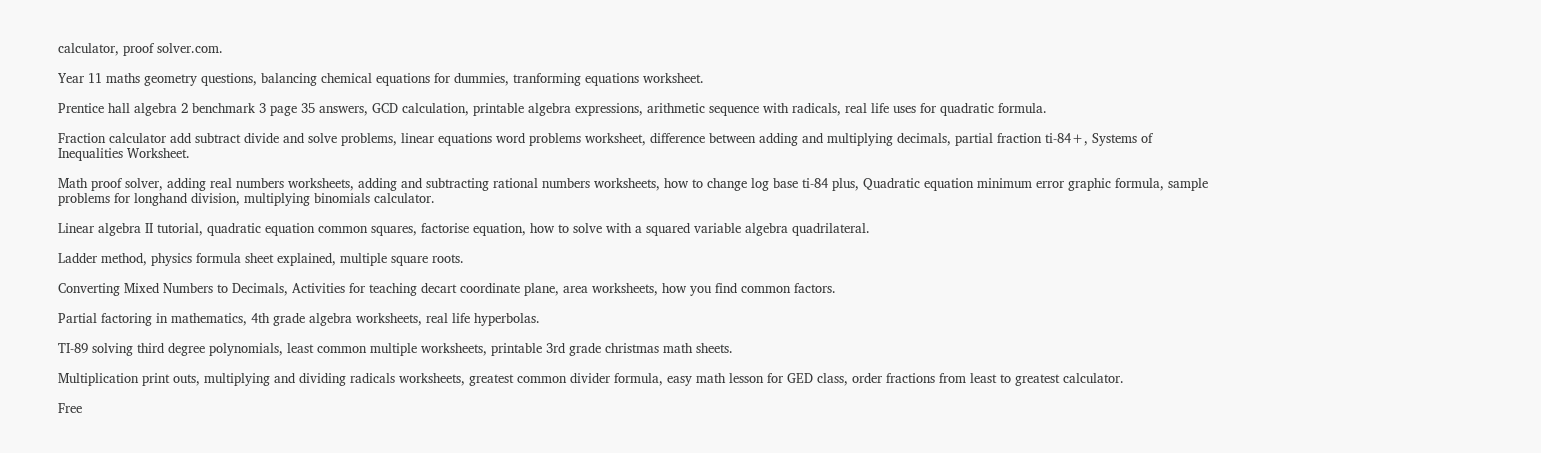calculator, proof solver.com.

Year 11 maths geometry questions, balancing chemical equations for dummies, tranforming equations worksheet.

Prentice hall algebra 2 benchmark 3 page 35 answers, GCD calculation, printable algebra expressions, arithmetic sequence with radicals, real life uses for quadratic formula.

Fraction calculator add subtract divide and solve problems, linear equations word problems worksheet, difference between adding and multiplying decimals, partial fraction ti-84+, Systems of Inequalities Worksheet.

Math proof solver, adding real numbers worksheets, adding and subtracting rational numbers worksheets, how to change log base ti-84 plus, Quadratic equation minimum error graphic formula, sample problems for longhand division, multiplying binomials calculator.

Linear algebra II tutorial, quadratic equation common squares, factorise equation, how to solve with a squared variable algebra quadrilateral.

Ladder method, physics formula sheet explained, multiple square roots.

Converting Mixed Numbers to Decimals, Activities for teaching decart coordinate plane, area worksheets, how you find common factors.

Partial factoring in mathematics, 4th grade algebra worksheets, real life hyperbolas.

TI-89 solving third degree polynomials, least common multiple worksheets, printable 3rd grade christmas math sheets.

Multiplication print outs, multiplying and dividing radicals worksheets, greatest common divider formula, easy math lesson for GED class, order fractions from least to greatest calculator.

Free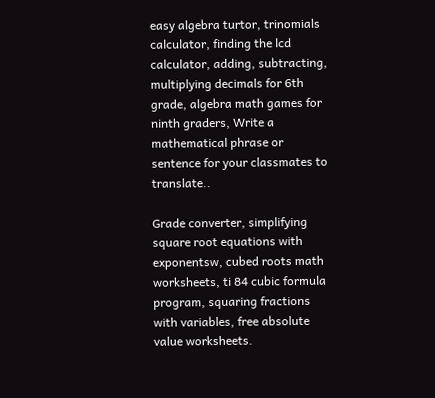easy algebra turtor, trinomials calculator, finding the lcd calculator, adding, subtracting, multiplying decimals for 6th grade, algebra math games for ninth graders, Write a mathematical phrase or sentence for your classmates to translate..

Grade converter, simplifying square root equations with exponentsw, cubed roots math worksheets, ti 84 cubic formula program, squaring fractions with variables, free absolute value worksheets.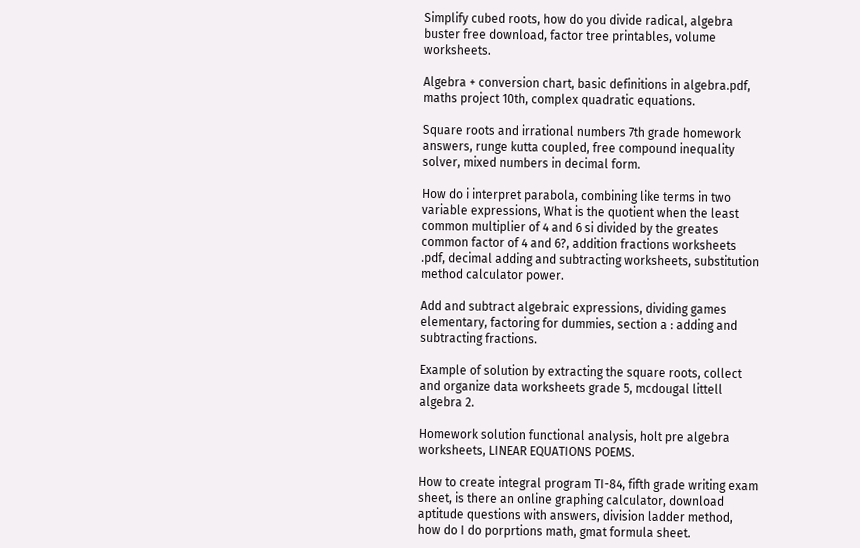Simplify cubed roots, how do you divide radical, algebra buster free download, factor tree printables, volume worksheets.

Algebra + conversion chart, basic definitions in algebra.pdf, maths project 10th, complex quadratic equations.

Square roots and irrational numbers 7th grade homework answers, runge kutta coupled, free compound inequality solver, mixed numbers in decimal form.

How do i interpret parabola, combining like terms in two variable expressions, What is the quotient when the least common multiplier of 4 and 6 si divided by the greates common factor of 4 and 6?, addition fractions worksheets .pdf, decimal adding and subtracting worksheets, substitution method calculator power.

Add and subtract algebraic expressions, dividing games elementary, factoring for dummies, section a : adding and subtracting fractions.

Example of solution by extracting the square roots, collect and organize data worksheets grade 5, mcdougal littell algebra 2.

Homework solution functional analysis, holt pre algebra worksheets, LINEAR EQUATIONS POEMS.

How to create integral program TI-84, fifth grade writing exam sheet, is there an online graphing calculator, download aptitude questions with answers, division ladder method, how do I do porprtions math, gmat formula sheet.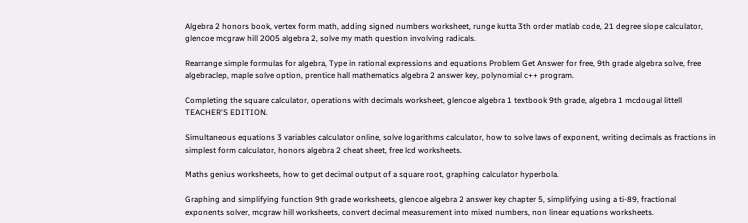Algebra 2 honors book, vertex form math, adding signed numbers worksheet, runge kutta 3th order matlab code, 21 degree slope calculator, glencoe mcgraw hill 2005 algebra 2, solve my math question involving radicals.

Rearrange simple formulas for algebra, Type in rational expressions and equations Problem Get Answer for free, 9th grade algebra solve, free algebraclep, maple solve option, prentice hall mathematics algebra 2 answer key, polynomial c++ program.

Completing the square calculator, operations with decimals worksheet, glencoe algebra 1 textbook 9th grade, algebra 1 mcdougal littell TEACHER'S EDITION.

Simultaneous equations 3 variables calculator online, solve logarithms calculator, how to solve laws of exponent, writing decimals as fractions in simplest form calculator, honors algebra 2 cheat sheet, free lcd worksheets.

Maths genius worksheets, how to get decimal output of a square root, graphing calculator hyperbola.

Graphing and simplifying function 9th grade worksheets, glencoe algebra 2 answer key chapter 5, simplifying using a ti-89, fractional exponents solver, mcgraw hill worksheets, convert decimal measurement into mixed numbers, non linear equations worksheets.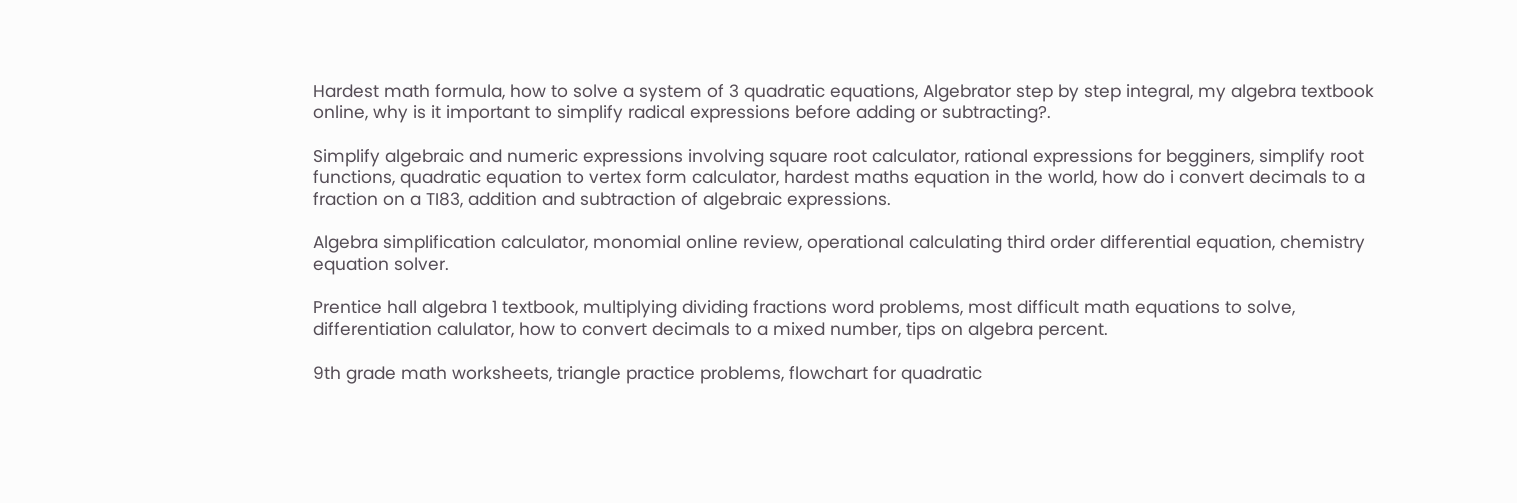Hardest math formula, how to solve a system of 3 quadratic equations, Algebrator step by step integral, my algebra textbook online, why is it important to simplify radical expressions before adding or subtracting?.

Simplify algebraic and numeric expressions involving square root calculator, rational expressions for begginers, simplify root functions, quadratic equation to vertex form calculator, hardest maths equation in the world, how do i convert decimals to a fraction on a TI83, addition and subtraction of algebraic expressions.

Algebra simplification calculator, monomial online review, operational calculating third order differential equation, chemistry equation solver.

Prentice hall algebra 1 textbook, multiplying dividing fractions word problems, most difficult math equations to solve, differentiation calulator, how to convert decimals to a mixed number, tips on algebra percent.

9th grade math worksheets, triangle practice problems, flowchart for quadratic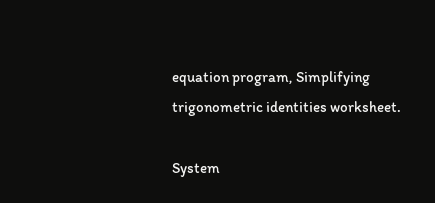equation program, Simplifying trigonometric identities worksheet.

System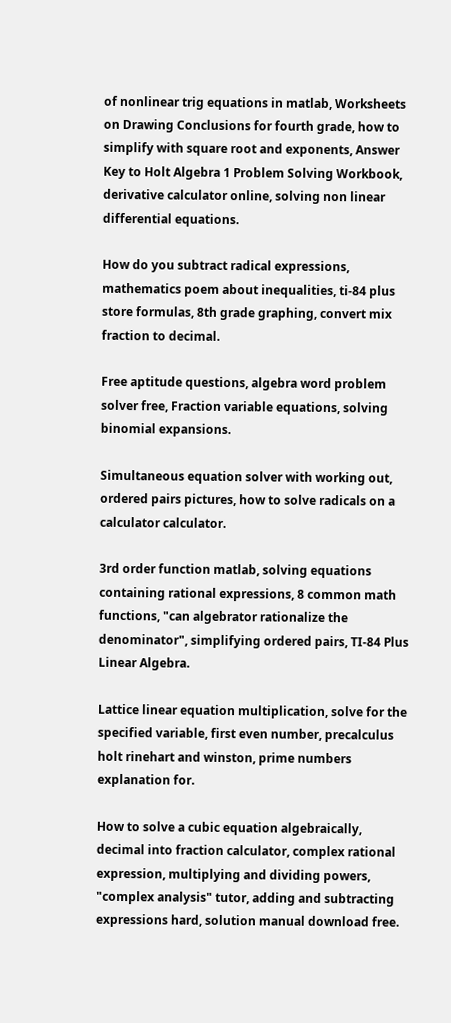of nonlinear trig equations in matlab, Worksheets on Drawing Conclusions for fourth grade, how to simplify with square root and exponents, Answer Key to Holt Algebra 1 Problem Solving Workbook, derivative calculator online, solving non linear differential equations.

How do you subtract radical expressions, mathematics poem about inequalities, ti-84 plus store formulas, 8th grade graphing, convert mix fraction to decimal.

Free aptitude questions, algebra word problem solver free, Fraction variable equations, solving binomial expansions.

Simultaneous equation solver with working out, ordered pairs pictures, how to solve radicals on a calculator calculator.

3rd order function matlab, solving equations containing rational expressions, 8 common math functions, "can algebrator rationalize the denominator", simplifying ordered pairs, TI-84 Plus Linear Algebra.

Lattice linear equation multiplication, solve for the specified variable, first even number, precalculus holt rinehart and winston, prime numbers explanation for.

How to solve a cubic equation algebraically, decimal into fraction calculator, complex rational expression, multiplying and dividing powers, "complex analysis" tutor, adding and subtracting expressions hard, solution manual download free.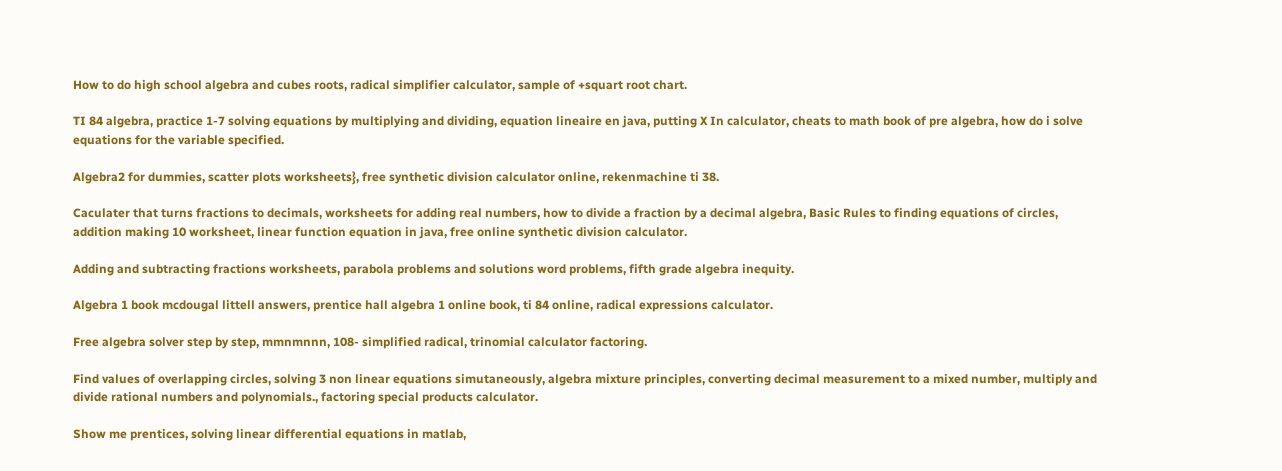How to do high school algebra and cubes roots, radical simplifier calculator, sample of +squart root chart.

TI 84 algebra, practice 1-7 solving equations by multiplying and dividing, equation lineaire en java, putting X In calculator, cheats to math book of pre algebra, how do i solve equations for the variable specified.

Algebra2 for dummies, scatter plots worksheets}, free synthetic division calculator online, rekenmachine ti 38.

Caculater that turns fractions to decimals, worksheets for adding real numbers, how to divide a fraction by a decimal algebra, Basic Rules to finding equations of circles, addition making 10 worksheet, linear function equation in java, free online synthetic division calculator.

Adding and subtracting fractions worksheets, parabola problems and solutions word problems, fifth grade algebra inequity.

Algebra 1 book mcdougal littell answers, prentice hall algebra 1 online book, ti 84 online, radical expressions calculator.

Free algebra solver step by step, mmnmnnn, 108- simplified radical, trinomial calculator factoring.

Find values of overlapping circles, solving 3 non linear equations simutaneously, algebra mixture principles, converting decimal measurement to a mixed number, multiply and divide rational numbers and polynomials., factoring special products calculator.

Show me prentices, solving linear differential equations in matlab,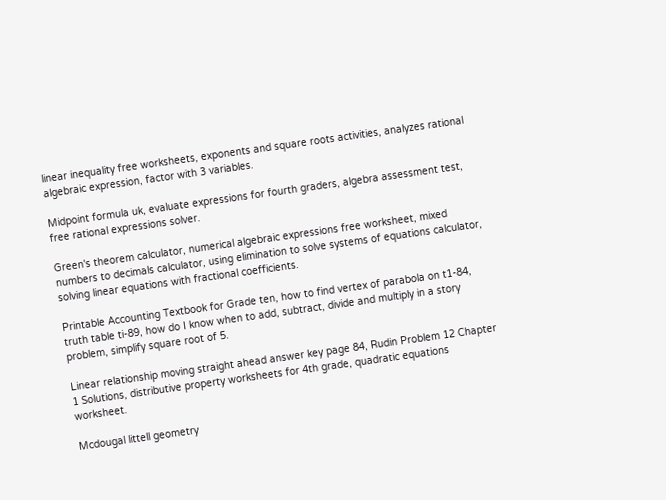linear inequality free worksheets, exponents and square roots activities, analyzes rational algebraic expression, factor with 3 variables.

Midpoint formula uk, evaluate expressions for fourth graders, algebra assessment test, free rational expressions solver.

Green's theorem calculator, numerical algebraic expressions free worksheet, mixed numbers to decimals calculator, using elimination to solve systems of equations calculator, solving linear equations with fractional coefficients.

Printable Accounting Textbook for Grade ten, how to find vertex of parabola on t1-84, truth table ti-89, how do I know when to add, subtract, divide and multiply in a story problem, simplify square root of 5.

Linear relationship moving straight ahead answer key page 84, Rudin Problem 12 Chapter 1 Solutions, distributive property worksheets for 4th grade, quadratic equations worksheet.

Mcdougal littell geometry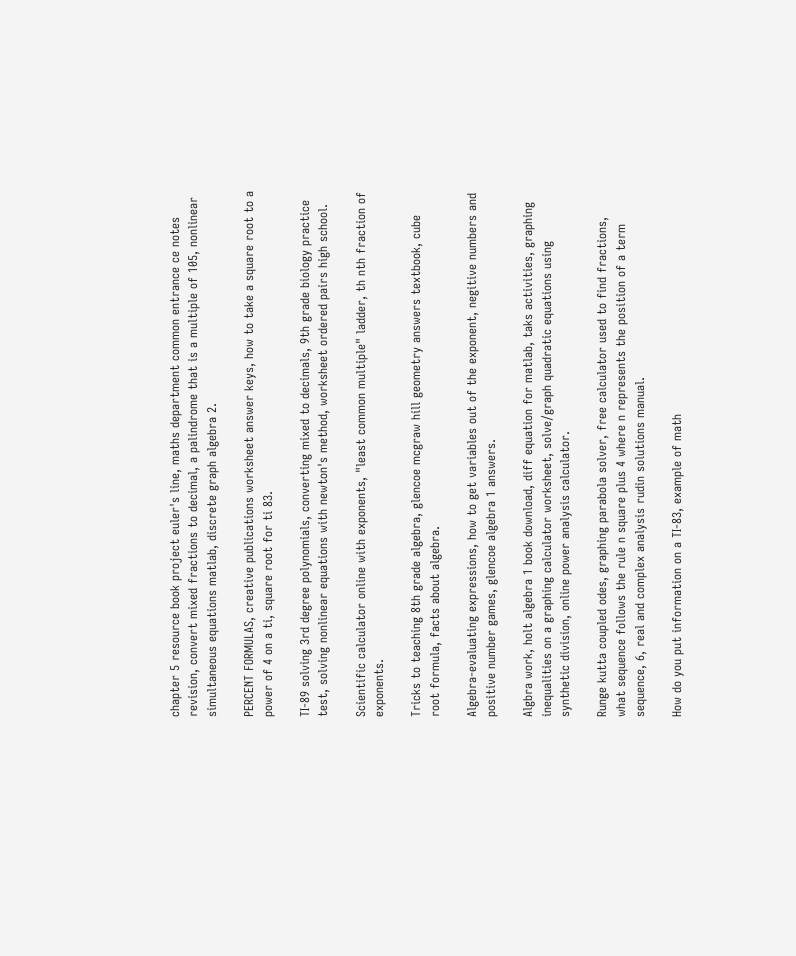chapter 5 resource book project euler's line, maths department common entrance ce notes revision, convert mixed fractions to decimal, a palindrome that is a multiple of 105, nonlinear simultaneous equations matlab, discrete graph algebra 2.

PERCENT FORMULAS, creative publications worksheet answer keys, how to take a square root to a power of 4 on a ti, square root for ti 83.

TI-89 solving 3rd degree polynomials, converting mixed to decimals, 9th grade biology practice test, solving nonlinear equations with newton's method, worksheet ordered pairs high school.

Scientific calculator online with exponents, "least common multiple" ladder, th nth fraction of exponents.

Tricks to teaching 8th grade algebra, glencoe mcgraw hill geometry answers textbook, cube root formula, facts about algebra.

Algebra-evaluating expressions, how to get variables out of the exponent, negitive numbers and positive number games, glencoe algebra 1 answers.

Algbra work, holt algebra 1 book download, diff equation for matlab, taks activities, graphing inequalities on a graphing calculator worksheet, solve/graph quadratic equations using synthetic division, online power analysis calculator.

Runge kutta coupled odes, graphing parabola solver, free calculator used to find fractions, what sequence follows the rule n square plus 4 where n represents the position of a term sequence, 6, real and complex analysis rudin solutions manual.

How do you put information on a TI-83, example of math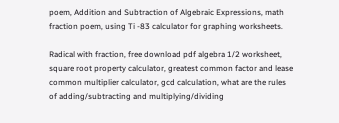poem, Addition and Subtraction of Algebraic Expressions, math fraction poem, using Ti -83 calculator for graphing worksheets.

Radical with fraction, free download pdf algebra 1/2 worksheet, square root property calculator, greatest common factor and lease common multiplier calculator, gcd calculation, what are the rules of adding/subtracting and multiplying/dividing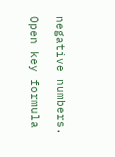negative numbers.

Open key formula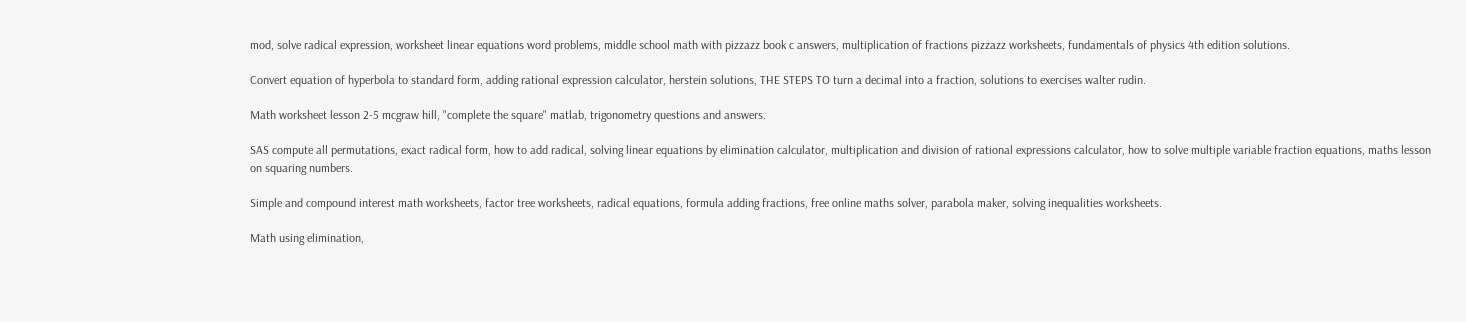mod, solve radical expression, worksheet linear equations word problems, middle school math with pizzazz book c answers, multiplication of fractions pizzazz worksheets, fundamentals of physics 4th edition solutions.

Convert equation of hyperbola to standard form, adding rational expression calculator, herstein solutions, THE STEPS TO turn a decimal into a fraction, solutions to exercises walter rudin.

Math worksheet lesson 2-5 mcgraw hill, "complete the square" matlab, trigonometry questions and answers.

SAS compute all permutations, exact radical form, how to add radical, solving linear equations by elimination calculator, multiplication and division of rational expressions calculator, how to solve multiple variable fraction equations, maths lesson on squaring numbers.

Simple and compound interest math worksheets, factor tree worksheets, radical equations, formula adding fractions, free online maths solver, parabola maker, solving inequalities worksheets.

Math using elimination,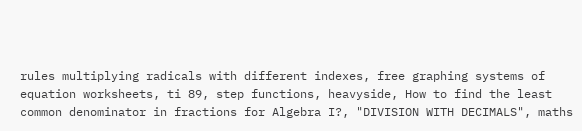rules multiplying radicals with different indexes, free graphing systems of equation worksheets, ti 89, step functions, heavyside, How to find the least common denominator in fractions for Algebra I?, "DIVISION WITH DECIMALS", maths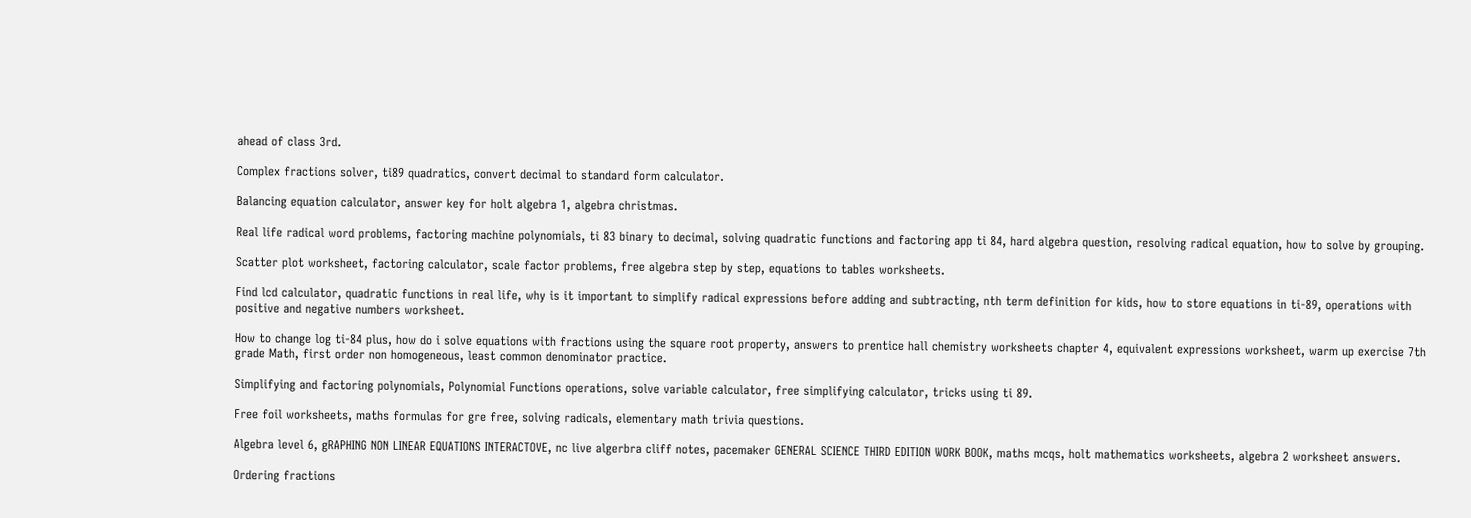ahead of class 3rd.

Complex fractions solver, ti89 quadratics, convert decimal to standard form calculator.

Balancing equation calculator, answer key for holt algebra 1, algebra christmas.

Real life radical word problems, factoring machine polynomials, ti 83 binary to decimal, solving quadratic functions and factoring app ti 84, hard algebra question, resolving radical equation, how to solve by grouping.

Scatter plot worksheet, factoring calculator, scale factor problems, free algebra step by step, equations to tables worksheets.

Find lcd calculator, quadratic functions in real life, why is it important to simplify radical expressions before adding and subtracting, nth term definition for kids, how to store equations in ti-89, operations with positive and negative numbers worksheet.

How to change log ti-84 plus, how do i solve equations with fractions using the square root property, answers to prentice hall chemistry worksheets chapter 4, equivalent expressions worksheet, warm up exercise 7th grade Math, first order non homogeneous, least common denominator practice.

Simplifying and factoring polynomials, Polynomial Functions operations, solve variable calculator, free simplifying calculator, tricks using ti 89.

Free foil worksheets, maths formulas for gre free, solving radicals, elementary math trivia questions.

Algebra level 6, gRAPHING NON LINEAR EQUATIONS INTERACTOVE, nc live algerbra cliff notes, pacemaker GENERAL SCIENCE THIRD EDITION WORK BOOK, maths mcqs, holt mathematics worksheets, algebra 2 worksheet answers.

Ordering fractions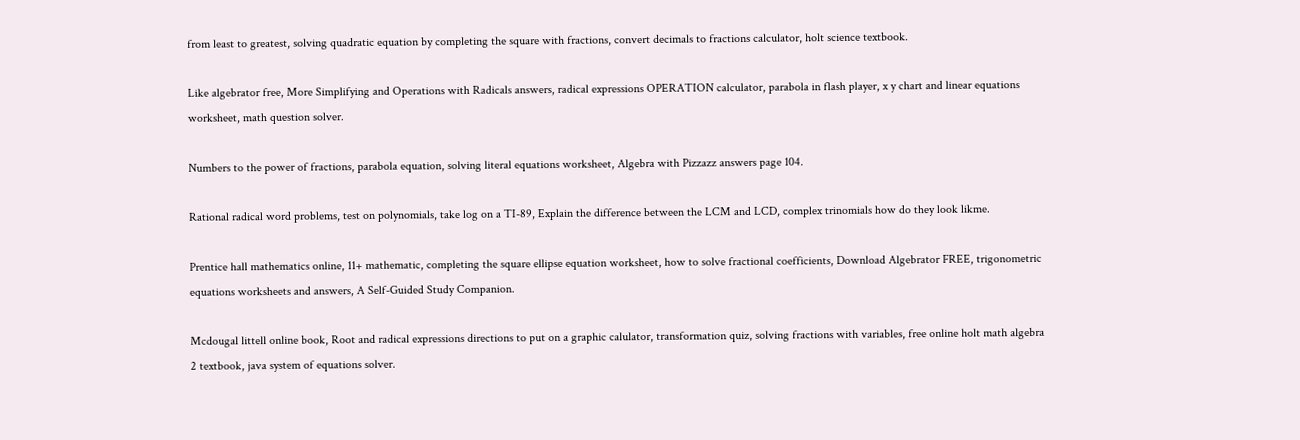from least to greatest, solving quadratic equation by completing the square with fractions, convert decimals to fractions calculator, holt science textbook.

Like algebrator free, More Simplifying and Operations with Radicals answers, radical expressions OPERATION calculator, parabola in flash player, x y chart and linear equations worksheet, math question solver.

Numbers to the power of fractions, parabola equation, solving literal equations worksheet, Algebra with Pizzazz answers page 104.

Rational radical word problems, test on polynomials, take log on a TI-89, Explain the difference between the LCM and LCD, complex trinomials how do they look likme.

Prentice hall mathematics online, 11+ mathematic, completing the square ellipse equation worksheet, how to solve fractional coefficients, Download Algebrator FREE, trigonometric equations worksheets and answers, A Self-Guided Study Companion.

Mcdougal littell online book, Root and radical expressions directions to put on a graphic calulator, transformation quiz, solving fractions with variables, free online holt math algebra 2 textbook, java system of equations solver.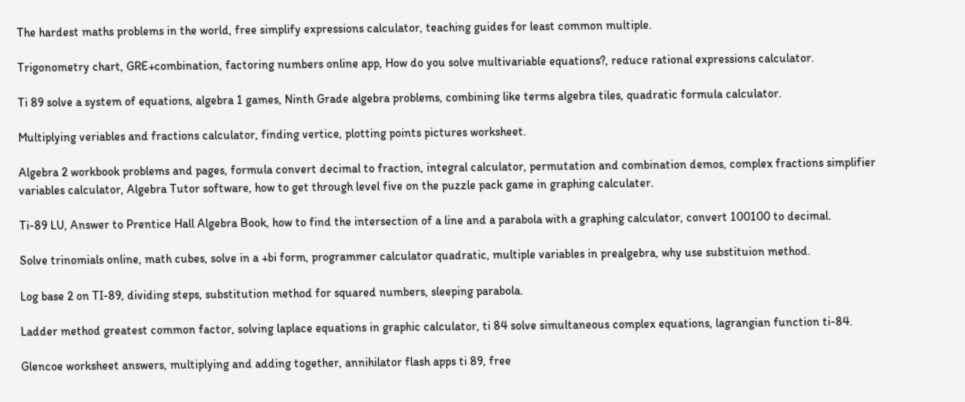The hardest maths problems in the world, free simplify expressions calculator, teaching guides for least common multiple.

Trigonometry chart, GRE+combination, factoring numbers online app, How do you solve multivariable equations?, reduce rational expressions calculator.

Ti 89 solve a system of equations, algebra 1 games, Ninth Grade algebra problems, combining like terms algebra tiles, quadratic formula calculator.

Multiplying veriables and fractions calculator, finding vertice, plotting points pictures worksheet.

Algebra 2 workbook problems and pages, formula convert decimal to fraction, integral calculator, permutation and combination demos, complex fractions simplifier variables calculator, Algebra Tutor software, how to get through level five on the puzzle pack game in graphing calculater.

Ti-89 LU, Answer to Prentice Hall Algebra Book, how to find the intersection of a line and a parabola with a graphing calculator, convert 100100 to decimal.

Solve trinomials online, math cubes, solve in a +bi form, programmer calculator quadratic, multiple variables in prealgebra, why use substituion method.

Log base 2 on TI-89, dividing steps, substitution method for squared numbers, sleeping parabola.

Ladder method greatest common factor, solving laplace equations in graphic calculator, ti 84 solve simultaneous complex equations, lagrangian function ti-84.

Glencoe worksheet answers, multiplying and adding together, annihilator flash apps ti 89, free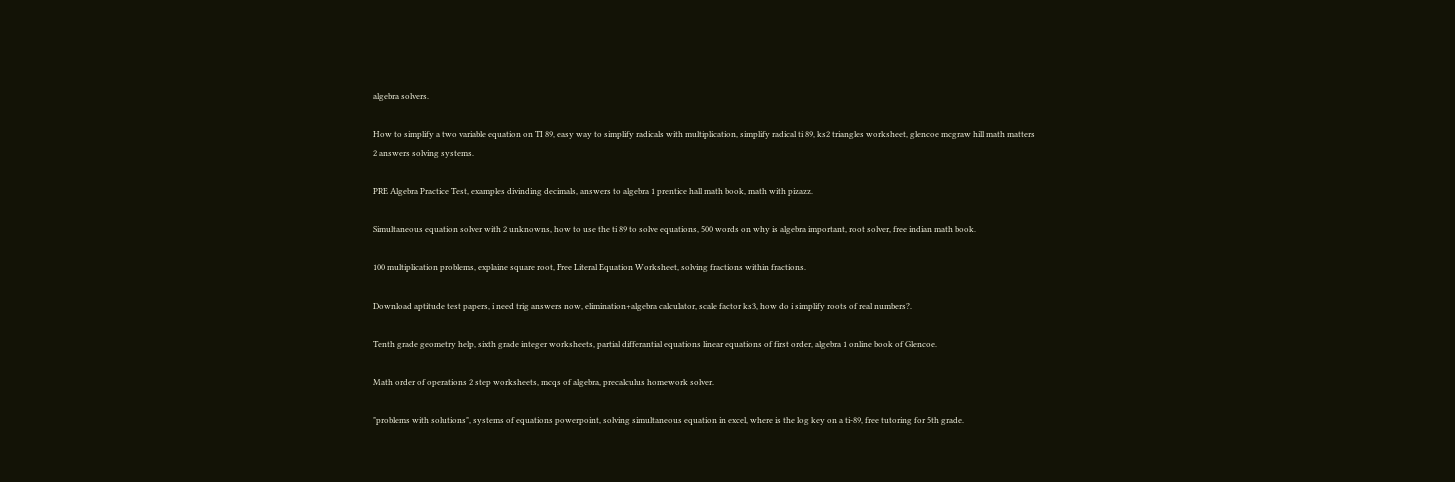algebra solvers.

How to simplify a two variable equation on TI 89, easy way to simplify radicals with multiplication, simplify radical ti 89, ks2 triangles worksheet, glencoe mcgraw hill math matters 2 answers solving systems.

PRE Algebra Practice Test, examples divinding decimals, answers to algebra 1 prentice hall math book, math with pizazz.

Simultaneous equation solver with 2 unknowns, how to use the ti 89 to solve equations, 500 words on why is algebra important, root solver, free indian math book.

100 multiplication problems, explaine square root, Free Literal Equation Worksheet, solving fractions within fractions.

Download aptitude test papers, i need trig answers now, elimination+algebra calculator, scale factor ks3, how do i simplify roots of real numbers?.

Tenth grade geometry help, sixth grade integer worksheets, partial differantial equations linear equations of first order, algebra 1 online book of Glencoe.

Math order of operations 2 step worksheets, mcqs of algebra, precalculus homework solver.

"problems with solutions", systems of equations powerpoint, solving simultaneous equation in excel, where is the log key on a ti-89, free tutoring for 5th grade.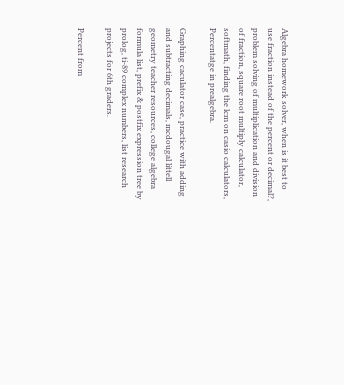Algebra homework solver, when is it best to use fraction instead of the percent or decimal?, problem solving of multiplication and division of fraction, square root multiply calculator, softmath, finding the lcm on casio calculators, Percentatge in prealgebra.

Graphing caculator case, practice with adding and subtracting decimals, mcdougal littell geometry teacher resources, college algebra formula list, prefix & postfix expression tree by prolog, ti-89 complex numbers, list research projects for 6th graders.

Percent from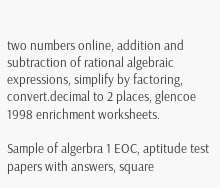two numbers online, addition and subtraction of rational algebraic expressions, simplify by factoring, convert.decimal to 2 places, glencoe 1998 enrichment worksheets.

Sample of algerbra 1 EOC, aptitude test papers with answers, square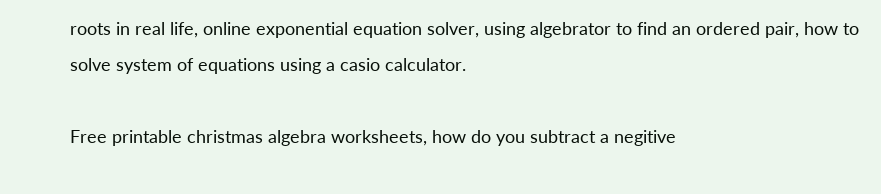roots in real life, online exponential equation solver, using algebrator to find an ordered pair, how to solve system of equations using a casio calculator.

Free printable christmas algebra worksheets, how do you subtract a negitive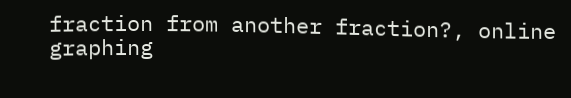fraction from another fraction?, online graphing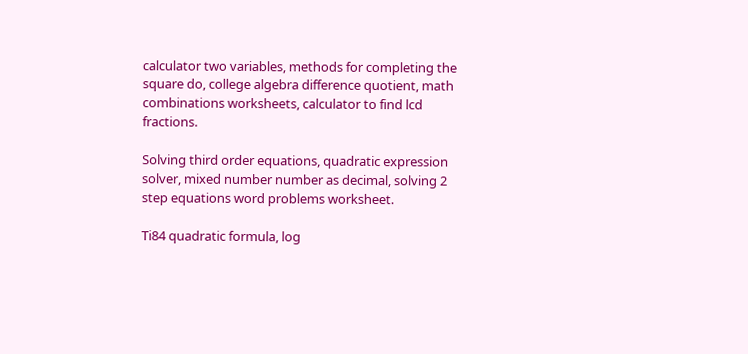calculator two variables, methods for completing the square do, college algebra difference quotient, math combinations worksheets, calculator to find lcd fractions.

Solving third order equations, quadratic expression solver, mixed number number as decimal, solving 2 step equations word problems worksheet.

Ti84 quadratic formula, log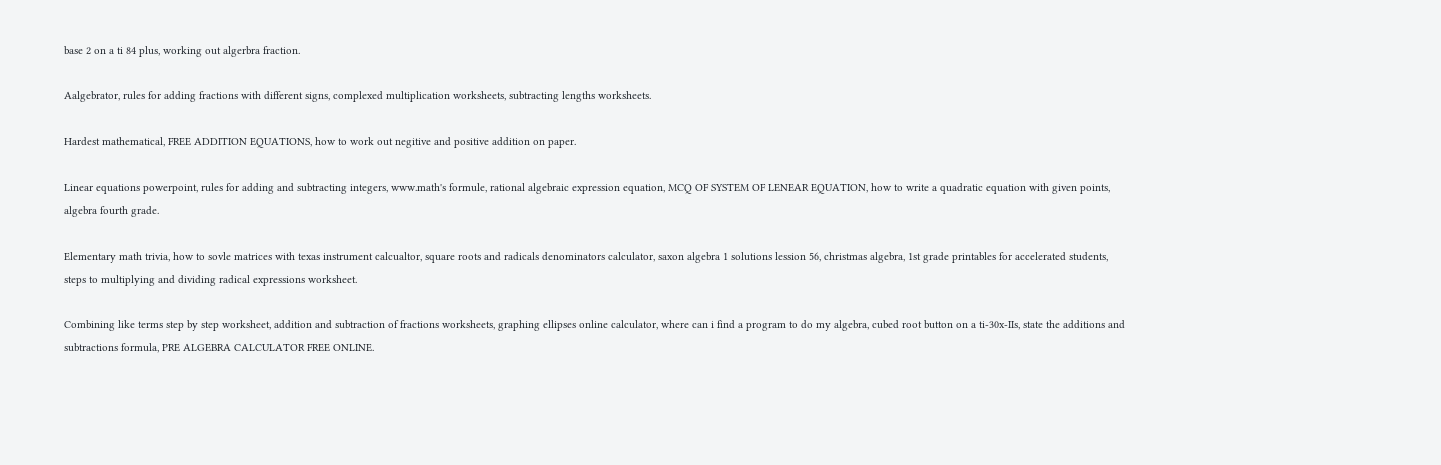base 2 on a ti 84 plus, working out algerbra fraction.

Aalgebrator, rules for adding fractions with different signs, complexed multiplication worksheets, subtracting lengths worksheets.

Hardest mathematical, FREE ADDITION EQUATIONS, how to work out negitive and positive addition on paper.

Linear equations powerpoint, rules for adding and subtracting integers, www.math's formule, rational algebraic expression equation, MCQ OF SYSTEM OF LENEAR EQUATION, how to write a quadratic equation with given points, algebra fourth grade.

Elementary math trivia, how to sovle matrices with texas instrument calcualtor, square roots and radicals denominators calculator, saxon algebra 1 solutions lession 56, christmas algebra, 1st grade printables for accelerated students, steps to multiplying and dividing radical expressions worksheet.

Combining like terms step by step worksheet, addition and subtraction of fractions worksheets, graphing ellipses online calculator, where can i find a program to do my algebra, cubed root button on a ti-30x-IIs, state the additions and subtractions formula, PRE ALGEBRA CALCULATOR FREE ONLINE.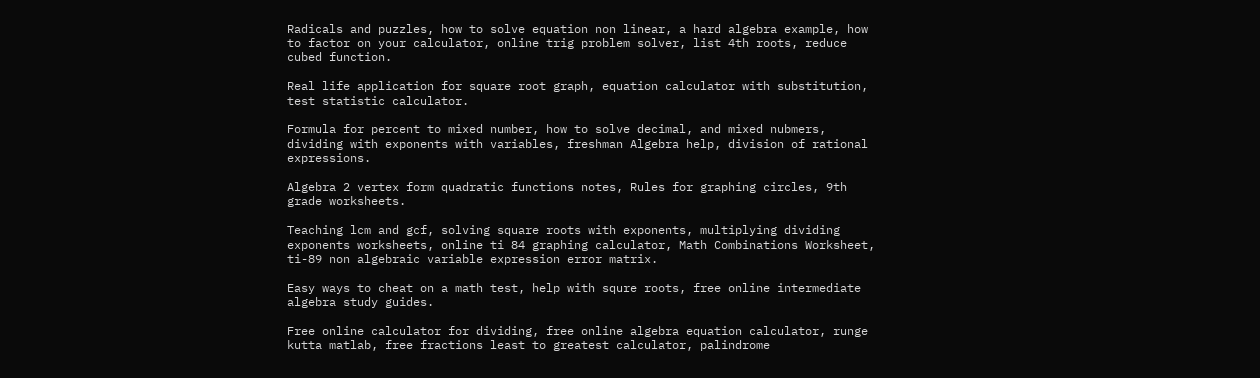Radicals and puzzles, how to solve equation non linear, a hard algebra example, how to factor on your calculator, online trig problem solver, list 4th roots, reduce cubed function.

Real life application for square root graph, equation calculator with substitution, test statistic calculator.

Formula for percent to mixed number, how to solve decimal, and mixed nubmers, dividing with exponents with variables, freshman Algebra help, division of rational expressions.

Algebra 2 vertex form quadratic functions notes, Rules for graphing circles, 9th grade worksheets.

Teaching lcm and gcf, solving square roots with exponents, multiplying dividing exponents worksheets, online ti 84 graphing calculator, Math Combinations Worksheet, ti-89 non algebraic variable expression error matrix.

Easy ways to cheat on a math test, help with squre roots, free online intermediate algebra study guides.

Free online calculator for dividing, free online algebra equation calculator, runge kutta matlab, free fractions least to greatest calculator, palindrome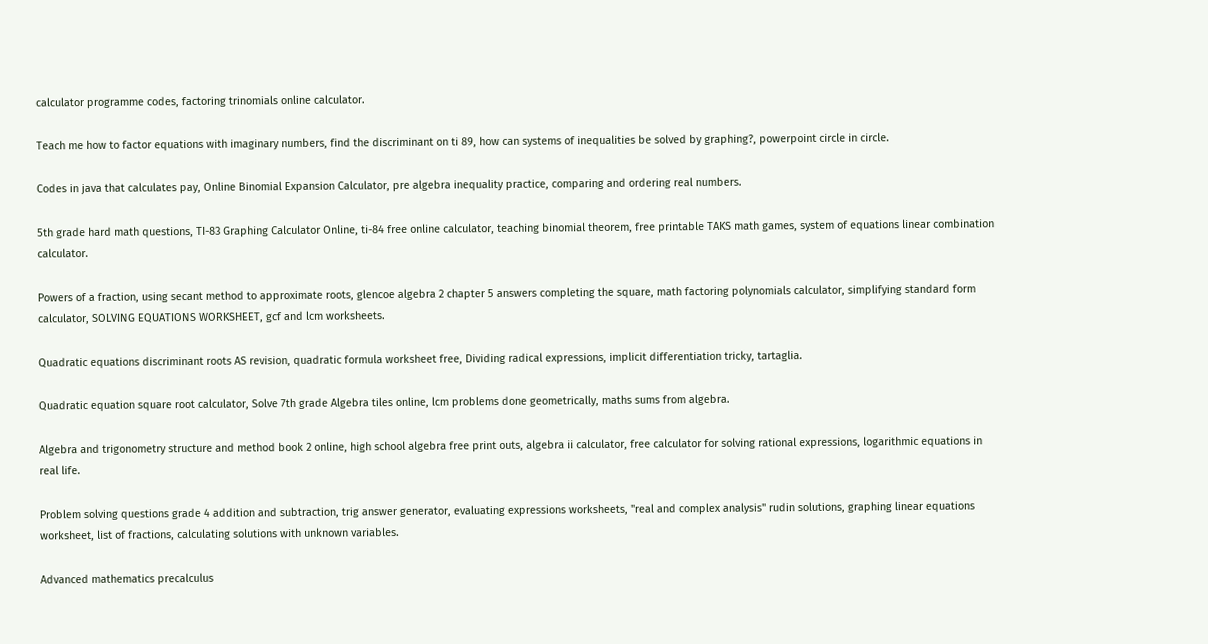calculator programme codes, factoring trinomials online calculator.

Teach me how to factor equations with imaginary numbers, find the discriminant on ti 89, how can systems of inequalities be solved by graphing?, powerpoint circle in circle.

Codes in java that calculates pay, Online Binomial Expansion Calculator, pre algebra inequality practice, comparing and ordering real numbers.

5th grade hard math questions, TI-83 Graphing Calculator Online, ti-84 free online calculator, teaching binomial theorem, free printable TAKS math games, system of equations linear combination calculator.

Powers of a fraction, using secant method to approximate roots, glencoe algebra 2 chapter 5 answers completing the square, math factoring polynomials calculator, simplifying standard form calculator, SOLVING EQUATIONS WORKSHEET, gcf and lcm worksheets.

Quadratic equations discriminant roots AS revision, quadratic formula worksheet free, Dividing radical expressions, implicit differentiation tricky, tartaglia.

Quadratic equation square root calculator, Solve 7th grade Algebra tiles online, lcm problems done geometrically, maths sums from algebra.

Algebra and trigonometry structure and method book 2 online, high school algebra free print outs, algebra ii calculator, free calculator for solving rational expressions, logarithmic equations in real life.

Problem solving questions grade 4 addition and subtraction, trig answer generator, evaluating expressions worksheets, "real and complex analysis" rudin solutions, graphing linear equations worksheet, list of fractions, calculating solutions with unknown variables.

Advanced mathematics precalculus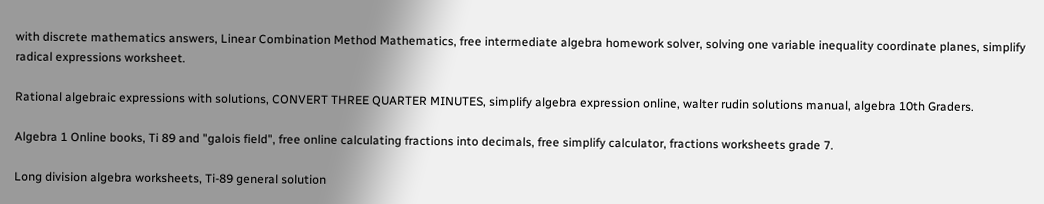with discrete mathematics answers, Linear Combination Method Mathematics, free intermediate algebra homework solver, solving one variable inequality coordinate planes, simplify radical expressions worksheet.

Rational algebraic expressions with solutions, CONVERT THREE QUARTER MINUTES, simplify algebra expression online, walter rudin solutions manual, algebra 10th Graders.

Algebra 1 Online books, Ti 89 and "galois field", free online calculating fractions into decimals, free simplify calculator, fractions worksheets grade 7.

Long division algebra worksheets, Ti-89 general solution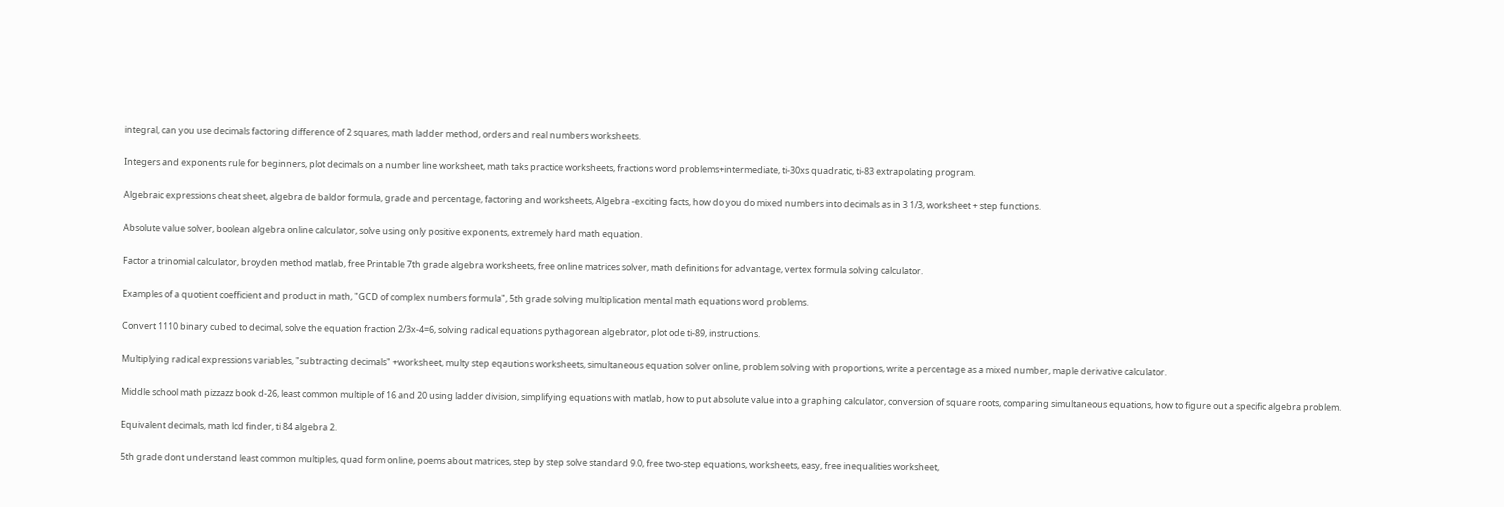integral, can you use decimals factoring difference of 2 squares, math ladder method, orders and real numbers worksheets.

Integers and exponents rule for beginners, plot decimals on a number line worksheet, math taks practice worksheets, fractions word problems+intermediate, ti-30xs quadratic, ti-83 extrapolating program.

Algebraic expressions cheat sheet, algebra de baldor formula, grade and percentage, factoring and worksheets, Algebra -exciting facts, how do you do mixed numbers into decimals as in 3 1/3, worksheet + step functions.

Absolute value solver, boolean algebra online calculator, solve using only positive exponents, extremely hard math equation.

Factor a trinomial calculator, broyden method matlab, free Printable 7th grade algebra worksheets, free online matrices solver, math definitions for advantage, vertex formula solving calculator.

Examples of a quotient coefficient and product in math, "GCD of complex numbers formula", 5th grade solving multiplication mental math equations word problems.

Convert 1110 binary cubed to decimal, solve the equation fraction 2/3x-4=6, solving radical equations pythagorean algebrator, plot ode ti-89, instructions.

Multiplying radical expressions variables, "subtracting decimals" +worksheet, multy step eqautions worksheets, simultaneous equation solver online, problem solving with proportions, write a percentage as a mixed number, maple derivative calculator.

Middle school math pizzazz book d-26, least common multiple of 16 and 20 using ladder division, simplifying equations with matlab, how to put absolute value into a graphing calculator, conversion of square roots, comparing simultaneous equations, how to figure out a specific algebra problem.

Equivalent decimals, math lcd finder, ti 84 algebra 2.

5th grade dont understand least common multiples, quad form online, poems about matrices, step by step solve standard 9.0, free two-step equations, worksheets, easy, free inequalities worksheet,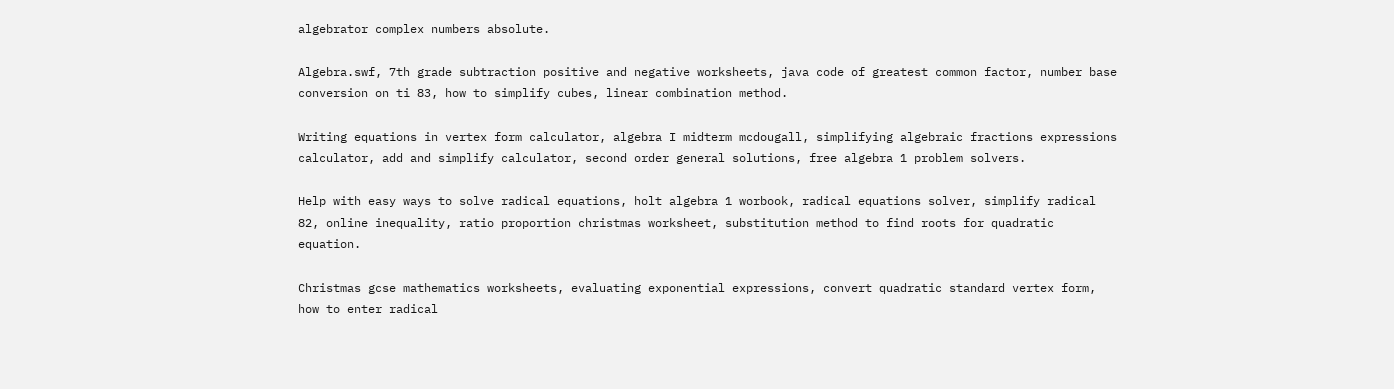algebrator complex numbers absolute.

Algebra.swf, 7th grade subtraction positive and negative worksheets, java code of greatest common factor, number base conversion on ti 83, how to simplify cubes, linear combination method.

Writing equations in vertex form calculator, algebra I midterm mcdougall, simplifying algebraic fractions expressions calculator, add and simplify calculator, second order general solutions, free algebra 1 problem solvers.

Help with easy ways to solve radical equations, holt algebra 1 worbook, radical equations solver, simplify radical 82, online inequality, ratio proportion christmas worksheet, substitution method to find roots for quadratic equation.

Christmas gcse mathematics worksheets, evaluating exponential expressions, convert quadratic standard vertex form, how to enter radical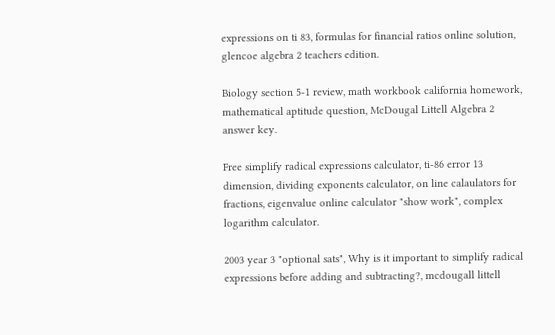expressions on ti 83, formulas for financial ratios online solution, glencoe algebra 2 teachers edition.

Biology section 5-1 review, math workbook california homework, mathematical aptitude question, McDougal Littell Algebra 2 answer key.

Free simplify radical expressions calculator, ti-86 error 13 dimension, dividing exponents calculator, on line calaulators for fractions, eigenvalue online calculator "show work", complex logarithm calculator.

2003 year 3 "optional sats", Why is it important to simplify radical expressions before adding and subtracting?, mcdougall littell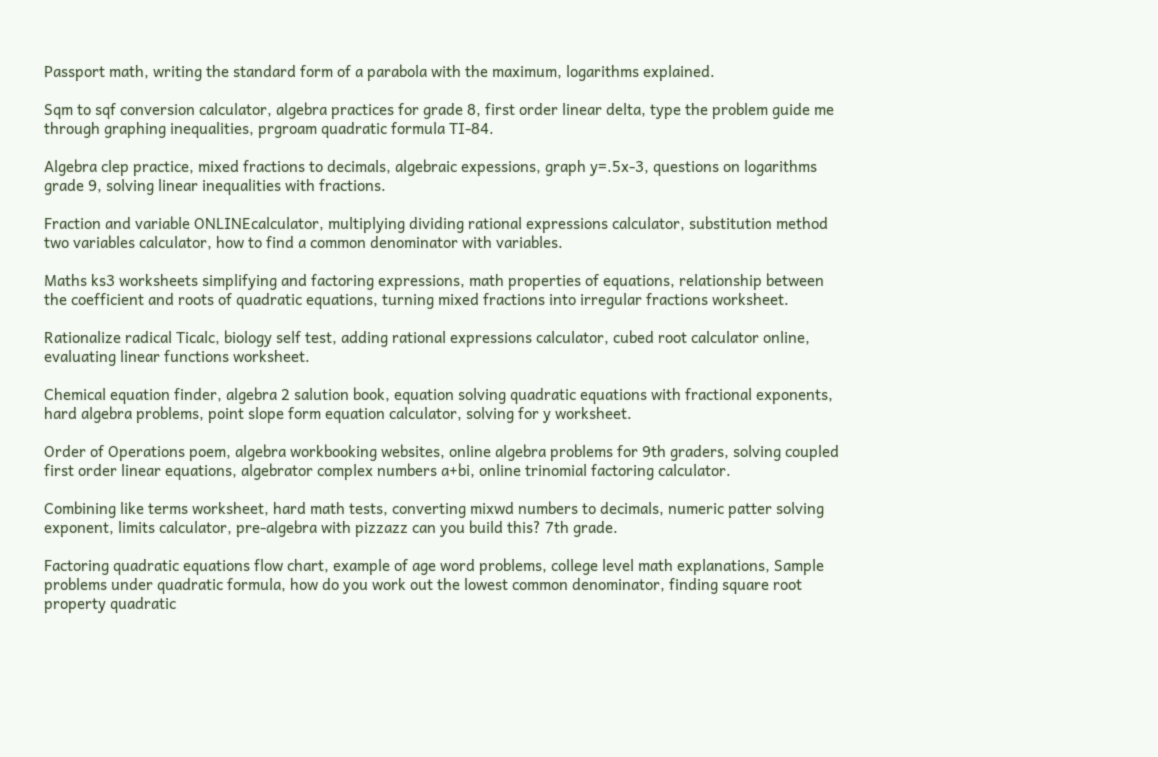Passport math, writing the standard form of a parabola with the maximum, logarithms explained.

Sqm to sqf conversion calculator, algebra practices for grade 8, first order linear delta, type the problem guide me through graphing inequalities, prgroam quadratic formula TI-84.

Algebra clep practice, mixed fractions to decimals, algebraic expessions, graph y=.5x-3, questions on logarithms grade 9, solving linear inequalities with fractions.

Fraction and variable ONLINEcalculator, multiplying dividing rational expressions calculator, substitution method two variables calculator, how to find a common denominator with variables.

Maths ks3 worksheets simplifying and factoring expressions, math properties of equations, relationship between the coefficient and roots of quadratic equations, turning mixed fractions into irregular fractions worksheet.

Rationalize radical Ticalc, biology self test, adding rational expressions calculator, cubed root calculator online, evaluating linear functions worksheet.

Chemical equation finder, algebra 2 salution book, equation solving quadratic equations with fractional exponents, hard algebra problems, point slope form equation calculator, solving for y worksheet.

Order of Operations poem, algebra workbooking websites, online algebra problems for 9th graders, solving coupled first order linear equations, algebrator complex numbers a+bi, online trinomial factoring calculator.

Combining like terms worksheet, hard math tests, converting mixwd numbers to decimals, numeric patter solving exponent, limits calculator, pre-algebra with pizzazz can you build this? 7th grade.

Factoring quadratic equations flow chart, example of age word problems, college level math explanations, Sample problems under quadratic formula, how do you work out the lowest common denominator, finding square root property quadratic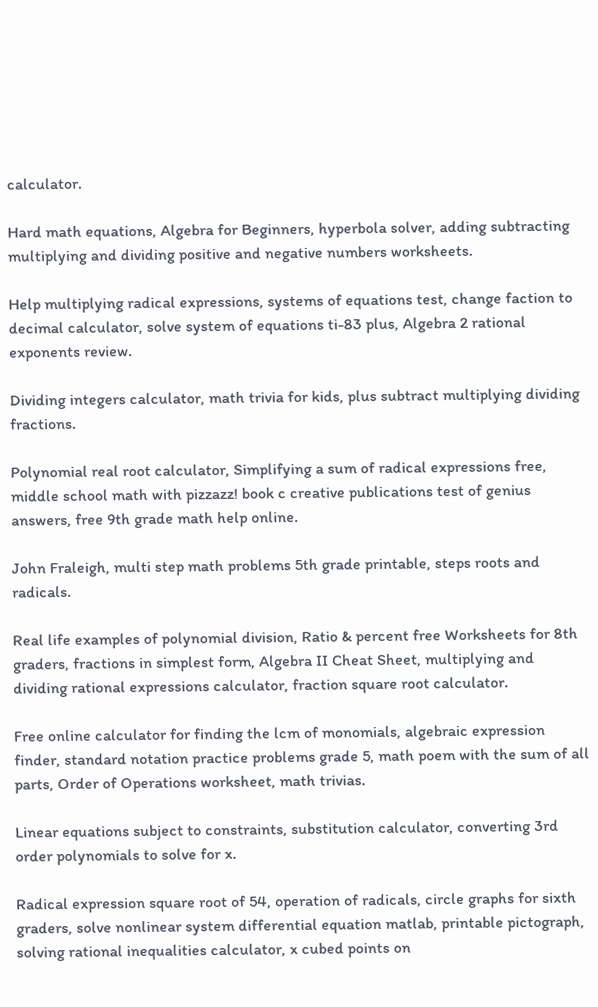calculator.

Hard math equations, Algebra for Beginners, hyperbola solver, adding subtracting multiplying and dividing positive and negative numbers worksheets.

Help multiplying radical expressions, systems of equations test, change faction to decimal calculator, solve system of equations ti-83 plus, Algebra 2 rational exponents review.

Dividing integers calculator, math trivia for kids, plus subtract multiplying dividing fractions.

Polynomial real root calculator, Simplifying a sum of radical expressions free, middle school math with pizzazz! book c creative publications test of genius answers, free 9th grade math help online.

John Fraleigh, multi step math problems 5th grade printable, steps roots and radicals.

Real life examples of polynomial division, Ratio & percent free Worksheets for 8th graders, fractions in simplest form, Algebra II Cheat Sheet, multiplying and dividing rational expressions calculator, fraction square root calculator.

Free online calculator for finding the lcm of monomials, algebraic expression finder, standard notation practice problems grade 5, math poem with the sum of all parts, Order of Operations worksheet, math trivias.

Linear equations subject to constraints, substitution calculator, converting 3rd order polynomials to solve for x.

Radical expression square root of 54, operation of radicals, circle graphs for sixth graders, solve nonlinear system differential equation matlab, printable pictograph, solving rational inequalities calculator, x cubed points on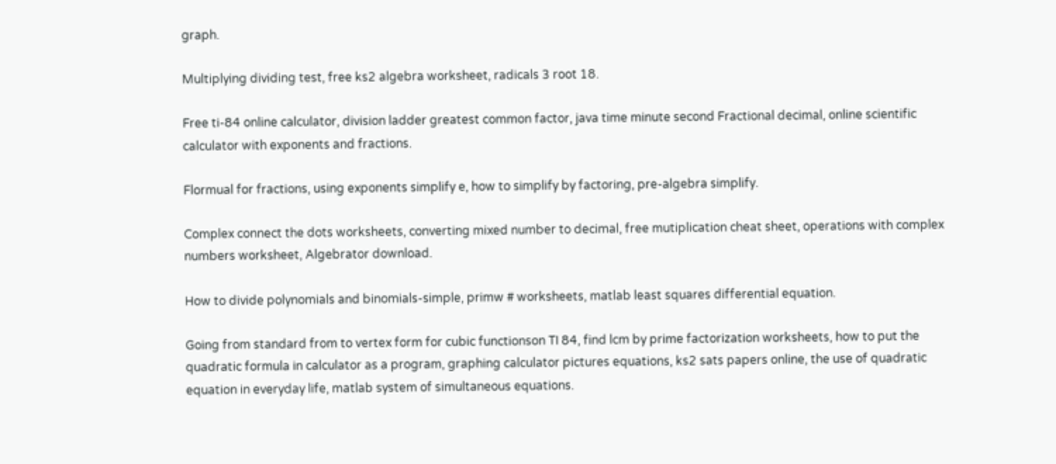graph.

Multiplying dividing test, free ks2 algebra worksheet, radicals 3 root 18.

Free ti-84 online calculator, division ladder greatest common factor, java time minute second Fractional decimal, online scientific calculator with exponents and fractions.

Flormual for fractions, using exponents simplify e, how to simplify by factoring, pre-algebra simplify.

Complex connect the dots worksheets, converting mixed number to decimal, free mutiplication cheat sheet, operations with complex numbers worksheet, Algebrator download.

How to divide polynomials and binomials-simple, primw # worksheets, matlab least squares differential equation.

Going from standard from to vertex form for cubic functionson TI 84, find lcm by prime factorization worksheets, how to put the quadratic formula in calculator as a program, graphing calculator pictures equations, ks2 sats papers online, the use of quadratic equation in everyday life, matlab system of simultaneous equations.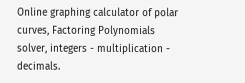Online graphing calculator of polar curves, Factoring Polynomials solver, integers - multiplication - decimals.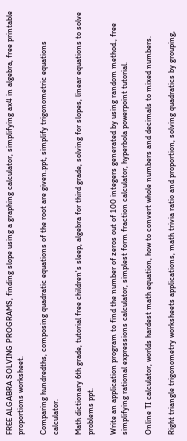FREE ALGABRA SOLVING PROGRAMS, finding slope using a graphing calculator, simplifying ax4 in algebra, free printable proportions worksheet.

Comparing hundredths, composing quadratic equations of the root are given.ppt, simplify trigonometric equations calculator.

Math dictionary 6th grade, tutorial free children's sleep, algebra for third grade, solving for slopes, linear equations to solve problems ppt.

Write an application program to find the number of zeros out of 100 integers generated by using random method., free simplifying rational expressions calculator, simplest form fraction calculator, hyperbola powerpoint tutorial.

Online TI calculator, worlds hardest math equation, how to convert whole numbers and decimals to mixed numbers.

Right triangle trigonometry worksheets applications, math trivia ratio and proportion, solving quadratics by grouping,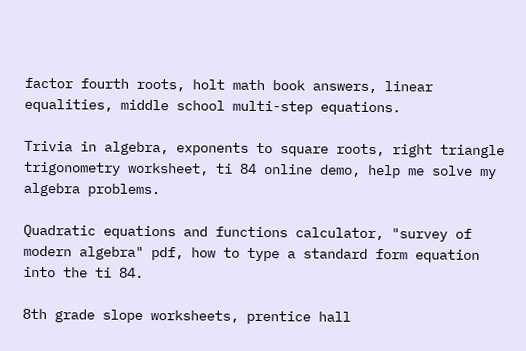factor fourth roots, holt math book answers, linear equalities, middle school multi-step equations.

Trivia in algebra, exponents to square roots, right triangle trigonometry worksheet, ti 84 online demo, help me solve my algebra problems.

Quadratic equations and functions calculator, "survey of modern algebra" pdf, how to type a standard form equation into the ti 84.

8th grade slope worksheets, prentice hall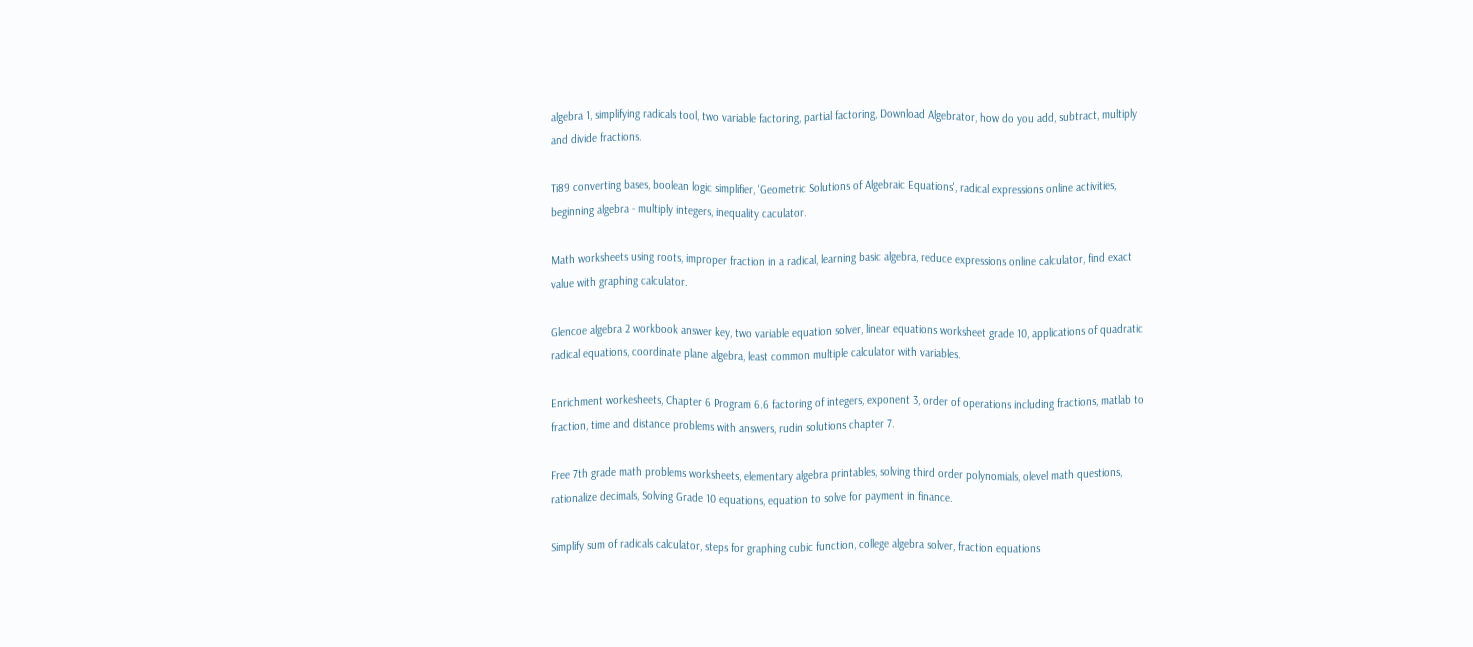algebra 1, simplifying radicals tool, two variable factoring, partial factoring, Download Algebrator, how do you add, subtract, multiply and divide fractions.

Ti89 converting bases, boolean logic simplifier, 'Geometric Solutions of Algebraic Equations', radical expressions online activities, beginning algebra - multiply integers, inequality caculator.

Math worksheets using roots, improper fraction in a radical, learning basic algebra, reduce expressions online calculator, find exact value with graphing calculator.

Glencoe algebra 2 workbook answer key, two variable equation solver, linear equations worksheet grade 10, applications of quadratic radical equations, coordinate plane algebra, least common multiple calculator with variables.

Enrichment workesheets, Chapter 6 Program 6.6 factoring of integers, exponent 3, order of operations including fractions, matlab to fraction, time and distance problems with answers, rudin solutions chapter 7.

Free 7th grade math problems worksheets, elementary algebra printables, solving third order polynomials, olevel math questions, rationalize decimals, Solving Grade 10 equations, equation to solve for payment in finance.

Simplify sum of radicals calculator, steps for graphing cubic function, college algebra solver, fraction equations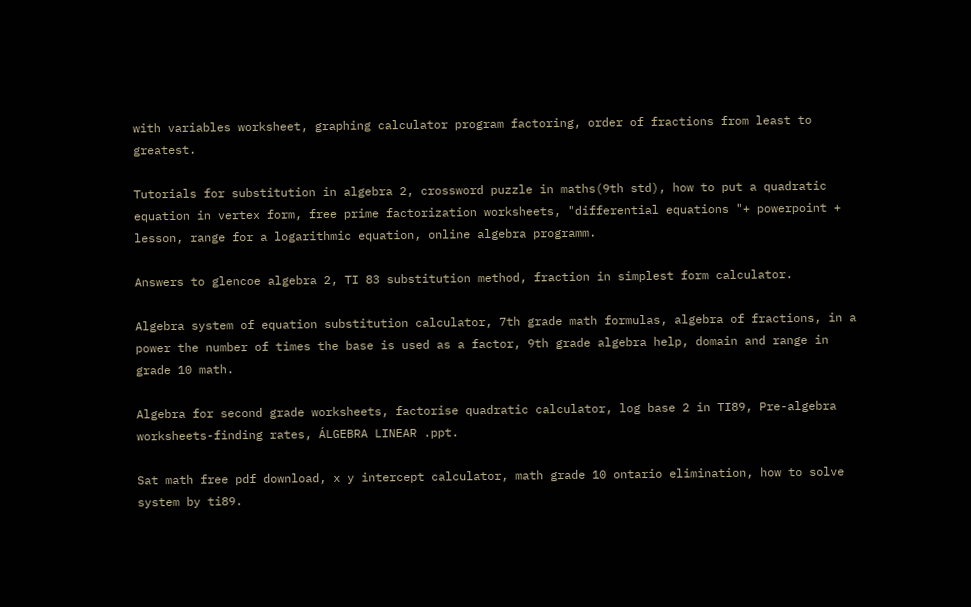with variables worksheet, graphing calculator program factoring, order of fractions from least to greatest.

Tutorials for substitution in algebra 2, crossword puzzle in maths(9th std), how to put a quadratic equation in vertex form, free prime factorization worksheets, "differential equations "+ powerpoint + lesson, range for a logarithmic equation, online algebra programm.

Answers to glencoe algebra 2, TI 83 substitution method, fraction in simplest form calculator.

Algebra system of equation substitution calculator, 7th grade math formulas, algebra of fractions, in a power the number of times the base is used as a factor, 9th grade algebra help, domain and range in grade 10 math.

Algebra for second grade worksheets, factorise quadratic calculator, log base 2 in TI89, Pre-algebra worksheets-finding rates, ÁLGEBRA LINEAR .ppt.

Sat math free pdf download, x y intercept calculator, math grade 10 ontario elimination, how to solve system by ti89.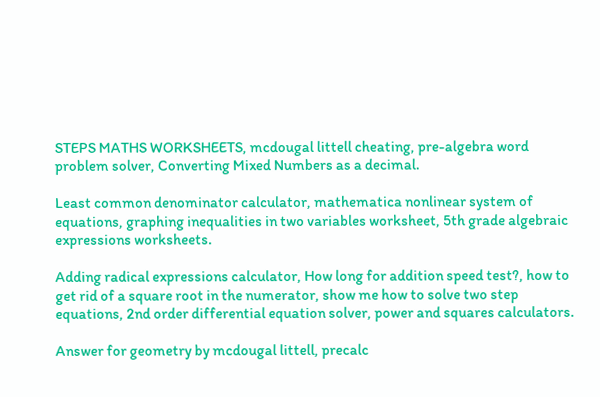STEPS MATHS WORKSHEETS, mcdougal littell cheating, pre-algebra word problem solver, Converting Mixed Numbers as a decimal.

Least common denominator calculator, mathematica nonlinear system of equations, graphing inequalities in two variables worksheet, 5th grade algebraic expressions worksheets.

Adding radical expressions calculator, How long for addition speed test?, how to get rid of a square root in the numerator, show me how to solve two step equations, 2nd order differential equation solver, power and squares calculators.

Answer for geometry by mcdougal littell, precalc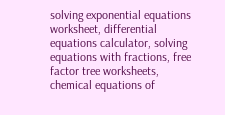solving exponential equations worksheet, differential equations calculator, solving equations with fractions, free factor tree worksheets, chemical equations of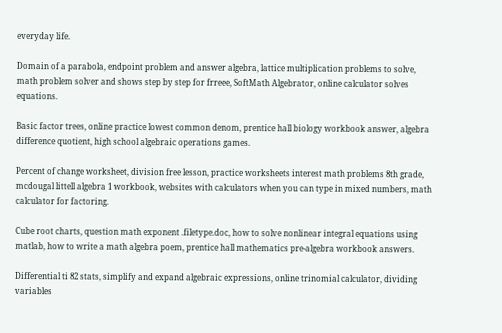everyday life.

Domain of a parabola, endpoint problem and answer algebra, lattice multiplication problems to solve, math problem solver and shows step by step for frreee, SoftMath Algebrator, online calculator solves equations.

Basic factor trees, online practice lowest common denom, prentice hall biology workbook answer, algebra difference quotient, high school algebraic operations games.

Percent of change worksheet, division free lesson, practice worksheets interest math problems 8th grade, mcdougal littell algebra 1 workbook, websites with calculators when you can type in mixed numbers, math calculator for factoring.

Cube root charts, question math exponent .filetype.doc, how to solve nonlinear integral equations using matlab, how to write a math algebra poem, prentice hall mathematics pre-algebra workbook answers.

Differential ti 82 stats, simplify and expand algebraic expressions, online trinomial calculator, dividing variables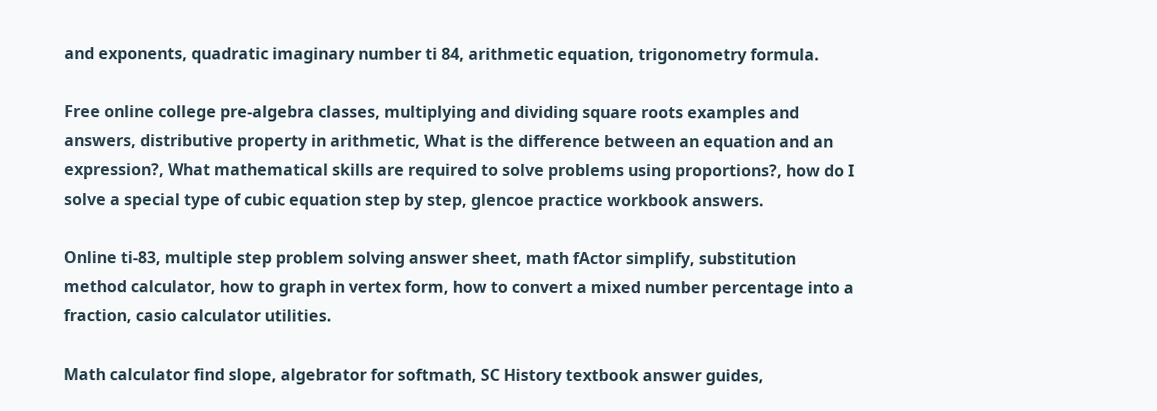and exponents, quadratic imaginary number ti 84, arithmetic equation, trigonometry formula.

Free online college pre-algebra classes, multiplying and dividing square roots examples and answers, distributive property in arithmetic, What is the difference between an equation and an expression?, What mathematical skills are required to solve problems using proportions?, how do I solve a special type of cubic equation step by step, glencoe practice workbook answers.

Online ti-83, multiple step problem solving answer sheet, math fActor simplify, substitution method calculator, how to graph in vertex form, how to convert a mixed number percentage into a fraction, casio calculator utilities.

Math calculator find slope, algebrator for softmath, SC History textbook answer guides,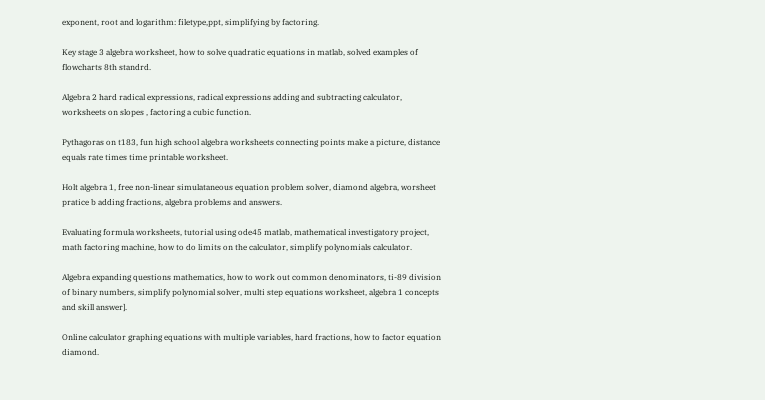exponent, root and logarithm: filetype,ppt, simplifying by factoring.

Key stage 3 algebra worksheet, how to solve quadratic equations in matlab, solved examples of flowcharts 8th standrd.

Algebra 2 hard radical expressions, radical expressions adding and subtracting calculator, worksheets on slopes , factoring a cubic function.

Pythagoras on t183, fun high school algebra worksheets connecting points make a picture, distance equals rate times time printable worksheet.

Holt algebra 1, free non-linear simulataneous equation problem solver, diamond algebra, worsheet pratice b adding fractions, algebra problems and answers.

Evaluating formula worksheets, tutorial using ode45 matlab, mathematical investigatory project, math factoring machine, how to do limits on the calculator, simplify polynomials calculator.

Algebra expanding questions mathematics, how to work out common denominators, ti-89 division of binary numbers, simplify polynomial solver, multi step equations worksheet, algebra 1 concepts and skill answer].

Online calculator graphing equations with multiple variables, hard fractions, how to factor equation diamond.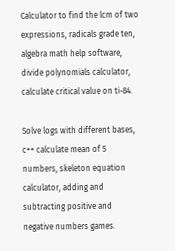Calculator to find the lcm of two expressions, radicals grade ten, algebra math help software, divide polynomials calculator, calculate critical value on ti-84.

Solve logs with different bases, c++ calculate mean of 5 numbers, skeleton equation calculator, adding and subtracting positive and negative numbers games.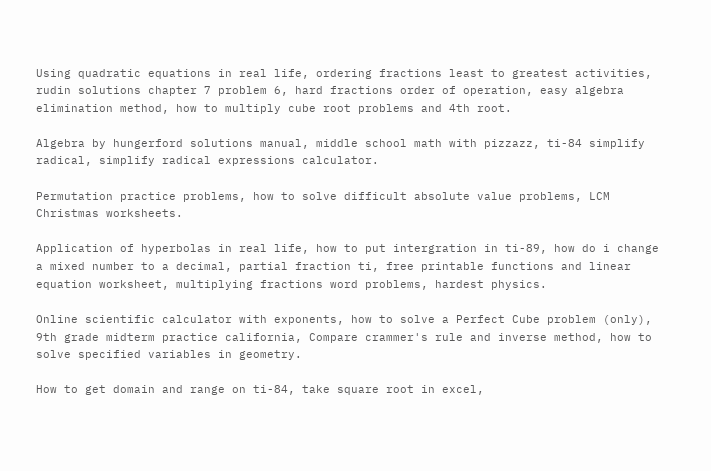Using quadratic equations in real life, ordering fractions least to greatest activities, rudin solutions chapter 7 problem 6, hard fractions order of operation, easy algebra elimination method, how to multiply cube root problems and 4th root.

Algebra by hungerford solutions manual, middle school math with pizzazz, ti-84 simplify radical, simplify radical expressions calculator.

Permutation practice problems, how to solve difficult absolute value problems, LCM Christmas worksheets.

Application of hyperbolas in real life, how to put intergration in ti-89, how do i change a mixed number to a decimal, partial fraction ti, free printable functions and linear equation worksheet, multiplying fractions word problems, hardest physics.

Online scientific calculator with exponents, how to solve a Perfect Cube problem (only), 9th grade midterm practice california, Compare crammer's rule and inverse method, how to solve specified variables in geometry.

How to get domain and range on ti-84, take square root in excel,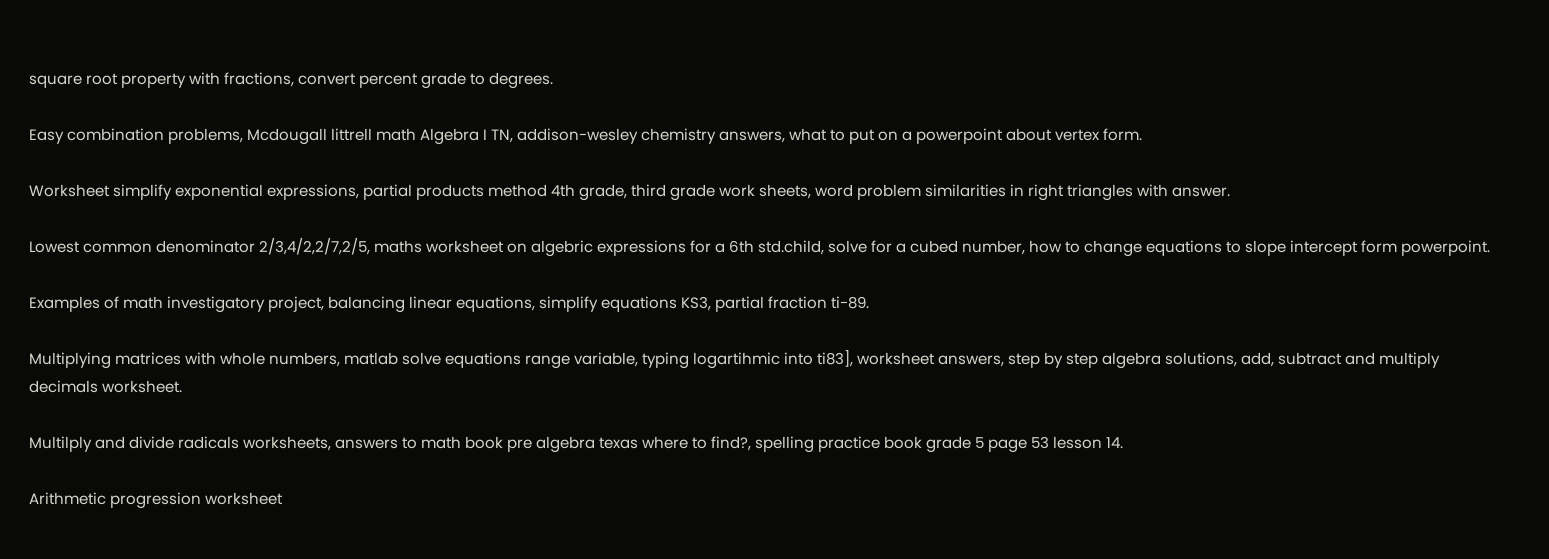square root property with fractions, convert percent grade to degrees.

Easy combination problems, Mcdougall littrell math Algebra I TN, addison-wesley chemistry answers, what to put on a powerpoint about vertex form.

Worksheet simplify exponential expressions, partial products method 4th grade, third grade work sheets, word problem similarities in right triangles with answer.

Lowest common denominator 2/3,4/2,2/7,2/5, maths worksheet on algebric expressions for a 6th std.child, solve for a cubed number, how to change equations to slope intercept form powerpoint.

Examples of math investigatory project, balancing linear equations, simplify equations KS3, partial fraction ti-89.

Multiplying matrices with whole numbers, matlab solve equations range variable, typing logartihmic into ti83], worksheet answers, step by step algebra solutions, add, subtract and multiply decimals worksheet.

Multilply and divide radicals worksheets, answers to math book pre algebra texas where to find?, spelling practice book grade 5 page 53 lesson 14.

Arithmetic progression worksheet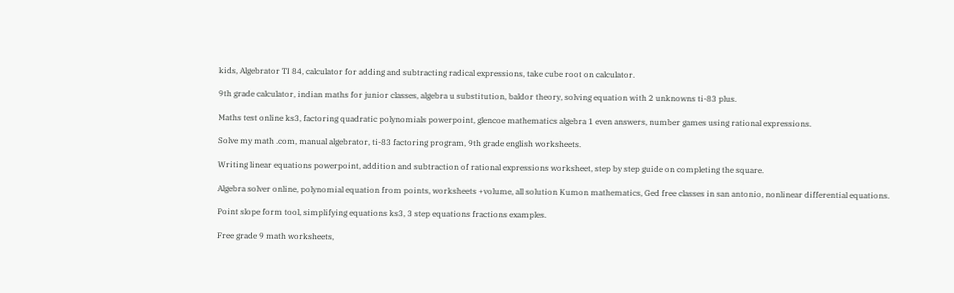kids, Algebrator TI 84, calculator for adding and subtracting radical expressions, take cube root on calculator.

9th grade calculator, indian maths for junior classes, algebra u substitution, baldor theory, solving equation with 2 unknowns ti-83 plus.

Maths test online ks3, factoring quadratic polynomials powerpoint, glencoe mathematics algebra 1 even answers, number games using rational expressions.

Solve my math .com, manual algebrator, ti-83 factoring program, 9th grade english worksheets.

Writing linear equations powerpoint, addition and subtraction of rational expressions worksheet, step by step guide on completing the square.

Algebra solver online, polynomial equation from points, worksheets +volume, all solution Kumon mathematics, Ged free classes in san antonio, nonlinear differential equations.

Point slope form tool, simplifying equations ks3, 3 step equations fractions examples.

Free grade 9 math worksheets,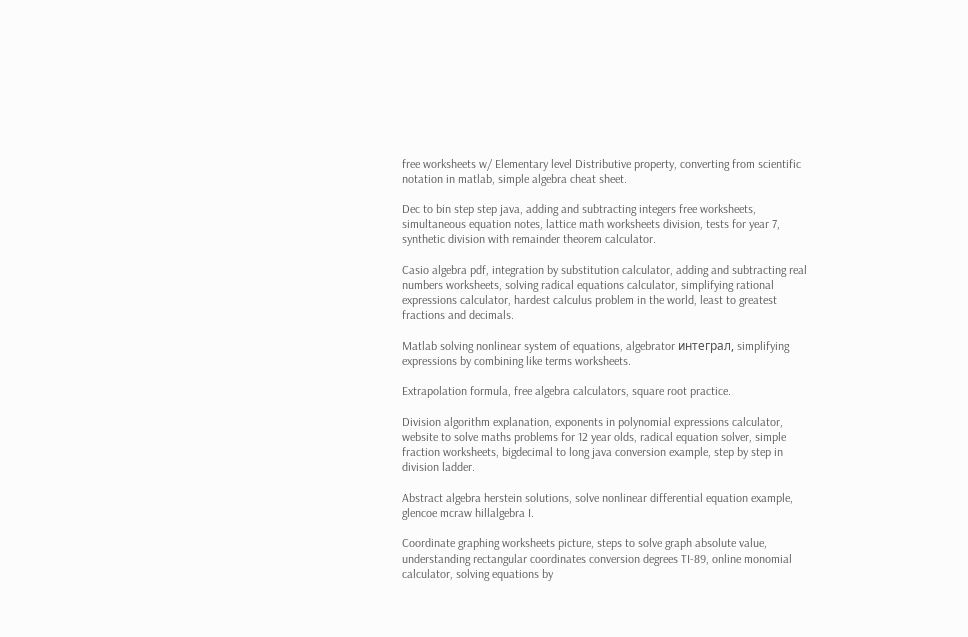free worksheets w/ Elementary level Distributive property, converting from scientific notation in matlab, simple algebra cheat sheet.

Dec to bin step step java, adding and subtracting integers free worksheets, simultaneous equation notes, lattice math worksheets division, tests for year 7, synthetic division with remainder theorem calculator.

Casio algebra pdf, integration by substitution calculator, adding and subtracting real numbers worksheets, solving radical equations calculator, simplifying rational expressions calculator, hardest calculus problem in the world, least to greatest fractions and decimals.

Matlab solving nonlinear system of equations, algebrator интеграл, simplifying expressions by combining like terms worksheets.

Extrapolation formula, free algebra calculators, square root practice.

Division algorithm explanation, exponents in polynomial expressions calculator, website to solve maths problems for 12 year olds, radical equation solver, simple fraction worksheets, bigdecimal to long java conversion example, step by step in division ladder.

Abstract algebra herstein solutions, solve nonlinear differential equation example, glencoe mcraw hillalgebra I.

Coordinate graphing worksheets picture, steps to solve graph absolute value, understanding rectangular coordinates conversion degrees TI-89, online monomial calculator, solving equations by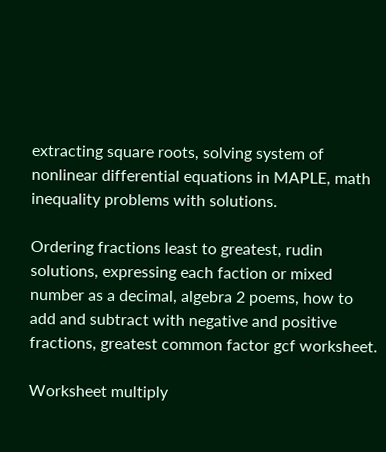extracting square roots, solving system of nonlinear differential equations in MAPLE, math inequality problems with solutions.

Ordering fractions least to greatest, rudin solutions, expressing each faction or mixed number as a decimal, algebra 2 poems, how to add and subtract with negative and positive fractions, greatest common factor gcf worksheet.

Worksheet multiply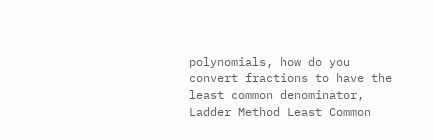polynomials, how do you convert fractions to have the least common denominator, Ladder Method Least Common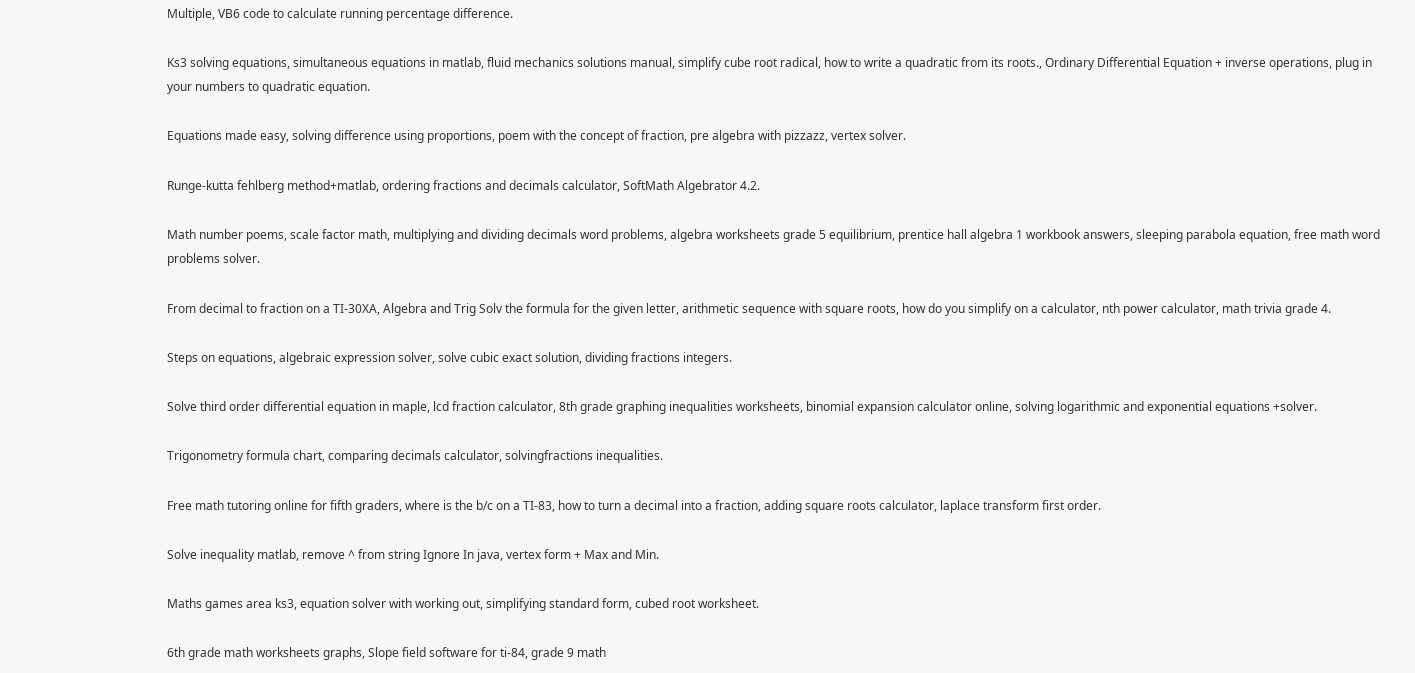Multiple, VB6 code to calculate running percentage difference.

Ks3 solving equations, simultaneous equations in matlab, fluid mechanics solutions manual, simplify cube root radical, how to write a quadratic from its roots., Ordinary Differential Equation + inverse operations, plug in your numbers to quadratic equation.

Equations made easy, solving difference using proportions, poem with the concept of fraction, pre algebra with pizzazz, vertex solver.

Runge-kutta fehlberg method+matlab, ordering fractions and decimals calculator, SoftMath Algebrator 4.2.

Math number poems, scale factor math, multiplying and dividing decimals word problems, algebra worksheets grade 5 equilibrium, prentice hall algebra 1 workbook answers, sleeping parabola equation, free math word problems solver.

From decimal to fraction on a TI-30XA, Algebra and Trig Solv the formula for the given letter, arithmetic sequence with square roots, how do you simplify on a calculator, nth power calculator, math trivia grade 4.

Steps on equations, algebraic expression solver, solve cubic exact solution, dividing fractions integers.

Solve third order differential equation in maple, lcd fraction calculator, 8th grade graphing inequalities worksheets, binomial expansion calculator online, solving logarithmic and exponential equations +solver.

Trigonometry formula chart, comparing decimals calculator, solvingfractions inequalities.

Free math tutoring online for fifth graders, where is the b/c on a TI-83, how to turn a decimal into a fraction, adding square roots calculator, laplace transform first order.

Solve inequality matlab, remove ^ from string Ignore In java, vertex form + Max and Min.

Maths games area ks3, equation solver with working out, simplifying standard form, cubed root worksheet.

6th grade math worksheets graphs, Slope field software for ti-84, grade 9 math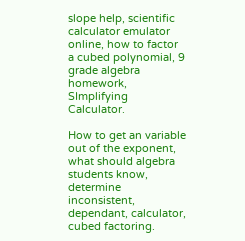slope help, scientific calculator emulator online, how to factor a cubed polynomial, 9 grade algebra homework, SImplifying Calculator.

How to get an variable out of the exponent, what should algebra students know, determine inconsistent, dependant, calculator, cubed factoring.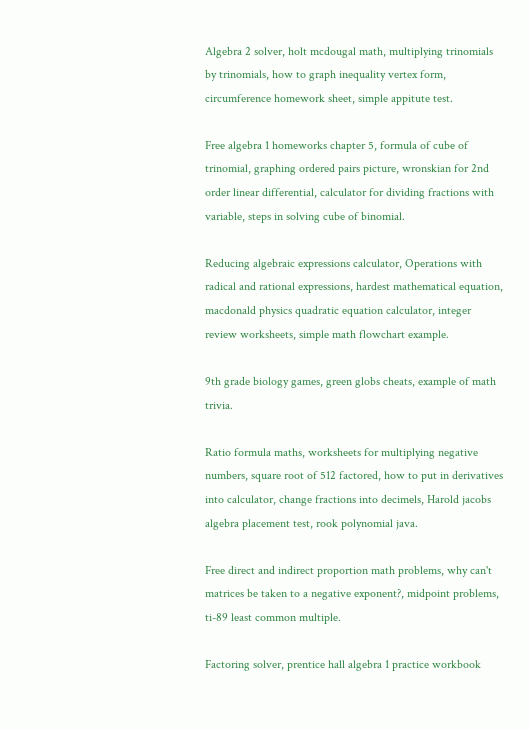Algebra 2 solver, holt mcdougal math, multiplying trinomials by trinomials, how to graph inequality vertex form, circumference homework sheet, simple appitute test.

Free algebra 1 homeworks chapter 5, formula of cube of trinomial, graphing ordered pairs picture, wronskian for 2nd order linear differential, calculator for dividing fractions with variable, steps in solving cube of binomial.

Reducing algebraic expressions calculator, Operations with radical and rational expressions, hardest mathematical equation, macdonald physics quadratic equation calculator, integer review worksheets, simple math flowchart example.

9th grade biology games, green globs cheats, example of math trivia.

Ratio formula maths, worksheets for multiplying negative numbers, square root of 512 factored, how to put in derivatives into calculator, change fractions into decimels, Harold jacobs algebra placement test, rook polynomial java.

Free direct and indirect proportion math problems, why can't matrices be taken to a negative exponent?, midpoint problems, ti-89 least common multiple.

Factoring solver, prentice hall algebra 1 practice workbook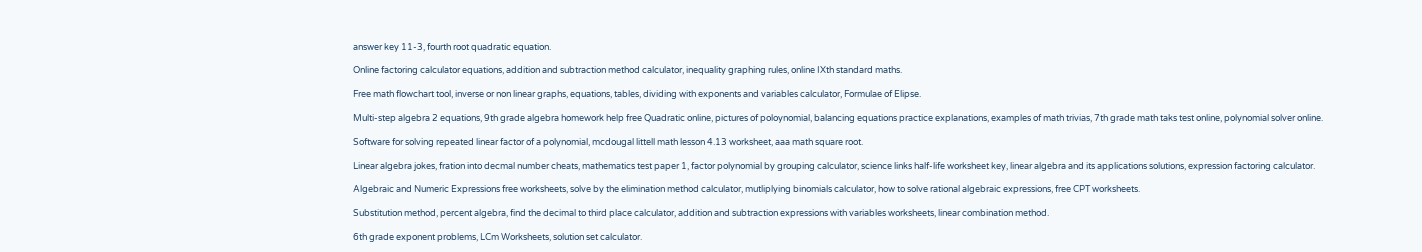answer key 11-3, fourth root quadratic equation.

Online factoring calculator equations, addition and subtraction method calculator, inequality graphing rules, online IXth standard maths.

Free math flowchart tool, inverse or non linear graphs, equations, tables, dividing with exponents and variables calculator, Formulae of Elipse.

Multi-step algebra 2 equations, 9th grade algebra homework help free Quadratic online, pictures of poloynomial, balancing equations practice explanations, examples of math trivias, 7th grade math taks test online, polynomial solver online.

Software for solving repeated linear factor of a polynomial, mcdougal littell math lesson 4.13 worksheet, aaa math square root.

Linear algebra jokes, fration into decmal number cheats, mathematics test paper 1, factor polynomial by grouping calculator, science links half-life worksheet key, linear algebra and its applications solutions, expression factoring calculator.

Algebraic and Numeric Expressions free worksheets, solve by the elimination method calculator, mutliplying binomials calculator, how to solve rational algebraic expressions, free CPT worksheets.

Substitution method, percent algebra, find the decimal to third place calculator, addition and subtraction expressions with variables worksheets, linear combination method.

6th grade exponent problems, LCm Worksheets, solution set calculator.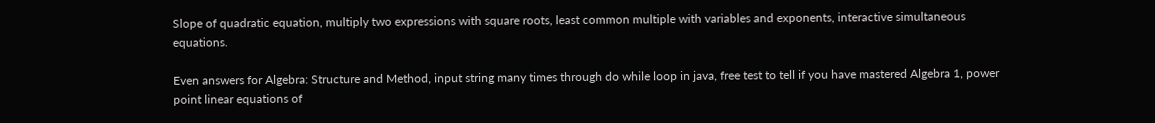Slope of quadratic equation, multiply two expressions with square roots, least common multiple with variables and exponents, interactive simultaneous equations.

Even answers for Algebra: Structure and Method, input string many times through do while loop in java, free test to tell if you have mastered Algebra 1, power point linear equations of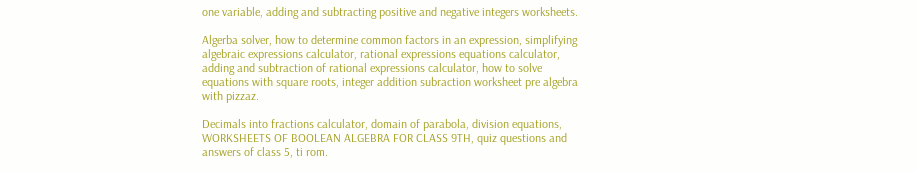one variable, adding and subtracting positive and negative integers worksheets.

Algerba solver, how to determine common factors in an expression, simplifying algebraic expressions calculator, rational expressions equations calculator, adding and subtraction of rational expressions calculator, how to solve equations with square roots, integer addition subraction worksheet pre algebra with pizzaz.

Decimals into fractions calculator, domain of parabola, division equations, WORKSHEETS OF BOOLEAN ALGEBRA FOR CLASS 9TH, quiz questions and answers of class 5, ti rom.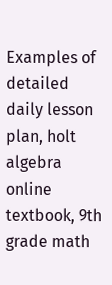Examples of detailed daily lesson plan, holt algebra online textbook, 9th grade math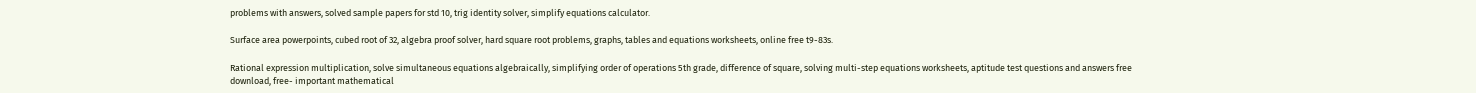problems with answers, solved sample papers for std 10, trig identity solver, simplify equations calculator.

Surface area powerpoints, cubed root of 32, algebra proof solver, hard square root problems, graphs, tables and equations worksheets, online free t9-83s.

Rational expression multiplication, solve simultaneous equations algebraically, simplifying order of operations 5th grade, difference of square, solving multi-step equations worksheets, aptitude test questions and answers free download, free- important mathematical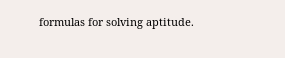formulas for solving aptitude.